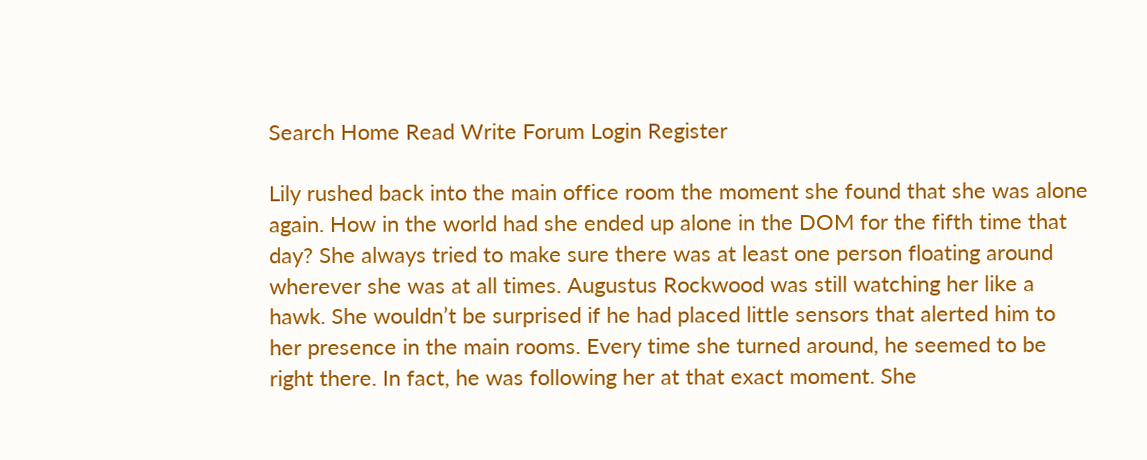Search Home Read Write Forum Login Register

Lily rushed back into the main office room the moment she found that she was alone again. How in the world had she ended up alone in the DOM for the fifth time that day? She always tried to make sure there was at least one person floating around wherever she was at all times. Augustus Rockwood was still watching her like a hawk. She wouldn’t be surprised if he had placed little sensors that alerted him to her presence in the main rooms. Every time she turned around, he seemed to be right there. In fact, he was following her at that exact moment. She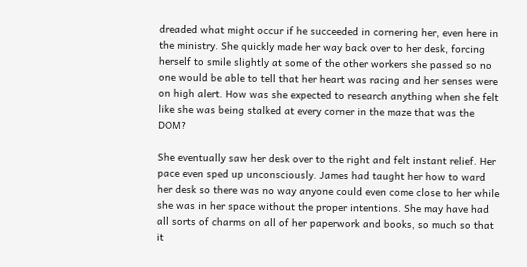dreaded what might occur if he succeeded in cornering her, even here in the ministry. She quickly made her way back over to her desk, forcing herself to smile slightly at some of the other workers she passed so no one would be able to tell that her heart was racing and her senses were on high alert. How was she expected to research anything when she felt like she was being stalked at every corner in the maze that was the DOM?

She eventually saw her desk over to the right and felt instant relief. Her pace even sped up unconsciously. James had taught her how to ward her desk so there was no way anyone could even come close to her while she was in her space without the proper intentions. She may have had all sorts of charms on all of her paperwork and books, so much so that it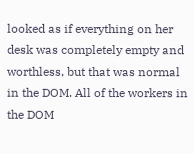looked as if everything on her desk was completely empty and worthless, but that was normal in the DOM. All of the workers in the DOM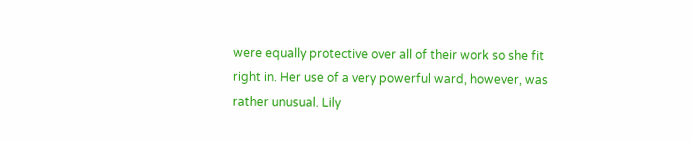were equally protective over all of their work so she fit right in. Her use of a very powerful ward, however, was rather unusual. Lily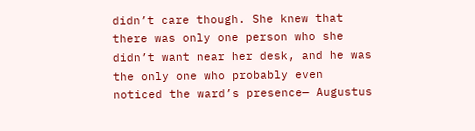didn’t care though. She knew that there was only one person who she didn’t want near her desk, and he was the only one who probably even noticed the ward’s presence— Augustus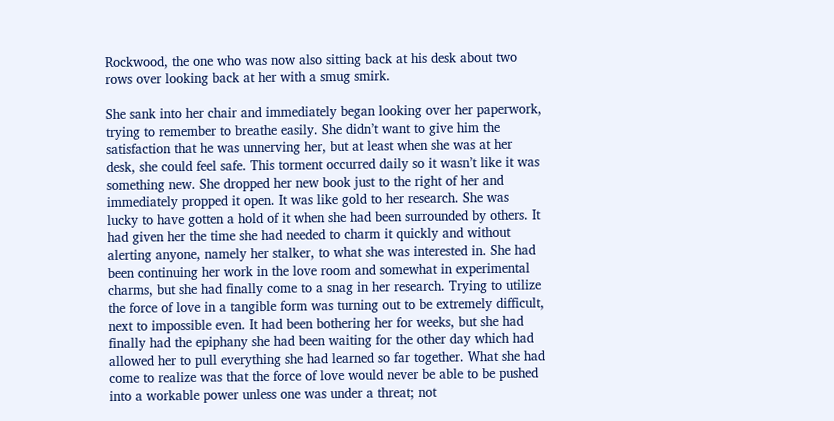Rockwood, the one who was now also sitting back at his desk about two rows over looking back at her with a smug smirk.

She sank into her chair and immediately began looking over her paperwork, trying to remember to breathe easily. She didn’t want to give him the satisfaction that he was unnerving her, but at least when she was at her desk, she could feel safe. This torment occurred daily so it wasn’t like it was something new. She dropped her new book just to the right of her and immediately propped it open. It was like gold to her research. She was lucky to have gotten a hold of it when she had been surrounded by others. It had given her the time she had needed to charm it quickly and without alerting anyone, namely her stalker, to what she was interested in. She had been continuing her work in the love room and somewhat in experimental charms, but she had finally come to a snag in her research. Trying to utilize the force of love in a tangible form was turning out to be extremely difficult, next to impossible even. It had been bothering her for weeks, but she had finally had the epiphany she had been waiting for the other day which had allowed her to pull everything she had learned so far together. What she had come to realize was that the force of love would never be able to be pushed into a workable power unless one was under a threat; not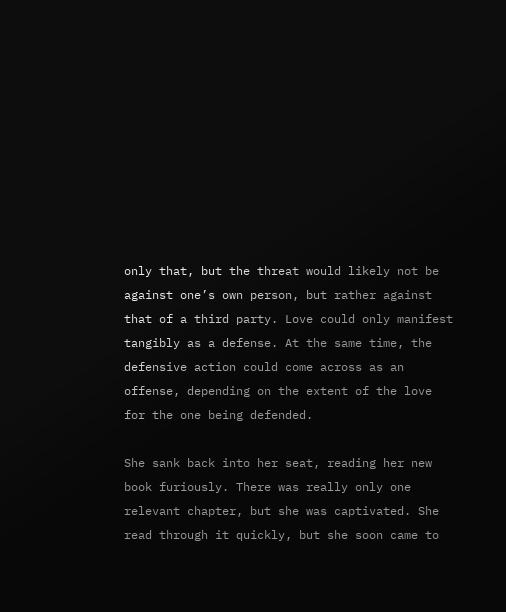only that, but the threat would likely not be against one’s own person, but rather against that of a third party. Love could only manifest tangibly as a defense. At the same time, the defensive action could come across as an offense, depending on the extent of the love for the one being defended.

She sank back into her seat, reading her new book furiously. There was really only one relevant chapter, but she was captivated. She read through it quickly, but she soon came to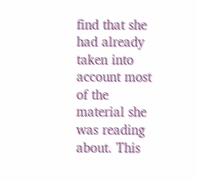find that she had already taken into account most of the material she was reading about. This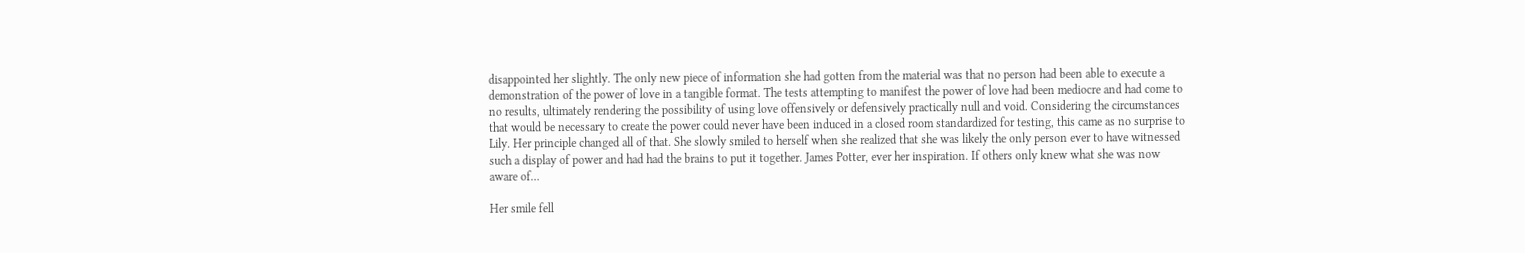disappointed her slightly. The only new piece of information she had gotten from the material was that no person had been able to execute a demonstration of the power of love in a tangible format. The tests attempting to manifest the power of love had been mediocre and had come to no results, ultimately rendering the possibility of using love offensively or defensively practically null and void. Considering the circumstances that would be necessary to create the power could never have been induced in a closed room standardized for testing, this came as no surprise to Lily. Her principle changed all of that. She slowly smiled to herself when she realized that she was likely the only person ever to have witnessed such a display of power and had had the brains to put it together. James Potter, ever her inspiration. If others only knew what she was now aware of…

Her smile fell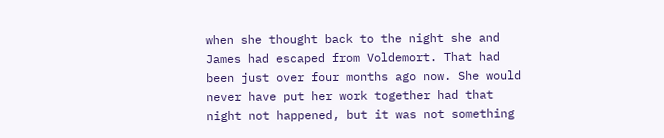when she thought back to the night she and James had escaped from Voldemort. That had been just over four months ago now. She would never have put her work together had that night not happened, but it was not something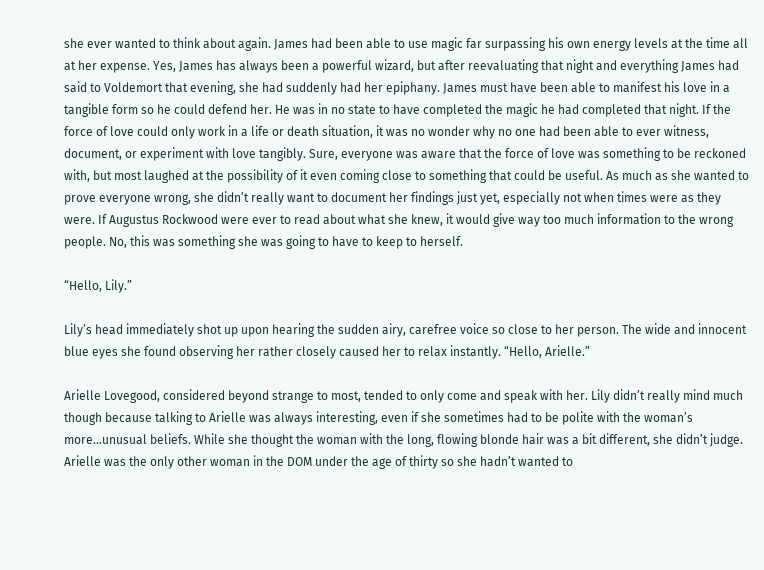she ever wanted to think about again. James had been able to use magic far surpassing his own energy levels at the time all at her expense. Yes, James has always been a powerful wizard, but after reevaluating that night and everything James had said to Voldemort that evening, she had suddenly had her epiphany. James must have been able to manifest his love in a tangible form so he could defend her. He was in no state to have completed the magic he had completed that night. If the force of love could only work in a life or death situation, it was no wonder why no one had been able to ever witness, document, or experiment with love tangibly. Sure, everyone was aware that the force of love was something to be reckoned with, but most laughed at the possibility of it even coming close to something that could be useful. As much as she wanted to prove everyone wrong, she didn’t really want to document her findings just yet, especially not when times were as they were. If Augustus Rockwood were ever to read about what she knew, it would give way too much information to the wrong people. No, this was something she was going to have to keep to herself.

“Hello, Lily.”

Lily’s head immediately shot up upon hearing the sudden airy, carefree voice so close to her person. The wide and innocent blue eyes she found observing her rather closely caused her to relax instantly. “Hello, Arielle.”

Arielle Lovegood, considered beyond strange to most, tended to only come and speak with her. Lily didn’t really mind much though because talking to Arielle was always interesting, even if she sometimes had to be polite with the woman’s more…unusual beliefs. While she thought the woman with the long, flowing blonde hair was a bit different, she didn’t judge. Arielle was the only other woman in the DOM under the age of thirty so she hadn’t wanted to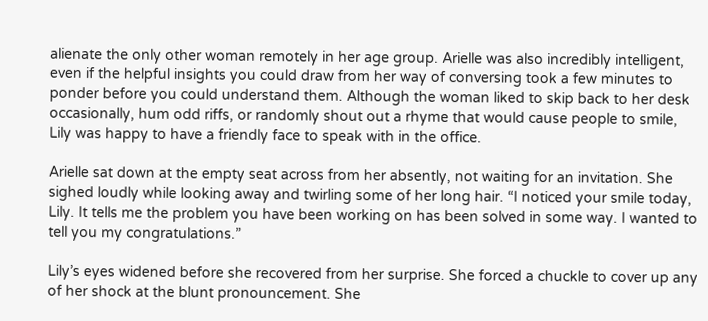alienate the only other woman remotely in her age group. Arielle was also incredibly intelligent, even if the helpful insights you could draw from her way of conversing took a few minutes to ponder before you could understand them. Although the woman liked to skip back to her desk occasionally, hum odd riffs, or randomly shout out a rhyme that would cause people to smile, Lily was happy to have a friendly face to speak with in the office.

Arielle sat down at the empty seat across from her absently, not waiting for an invitation. She sighed loudly while looking away and twirling some of her long hair. “I noticed your smile today, Lily. It tells me the problem you have been working on has been solved in some way. I wanted to tell you my congratulations.”

Lily’s eyes widened before she recovered from her surprise. She forced a chuckle to cover up any of her shock at the blunt pronouncement. She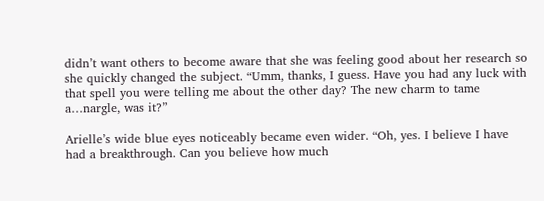didn’t want others to become aware that she was feeling good about her research so she quickly changed the subject. “Umm, thanks, I guess. Have you had any luck with that spell you were telling me about the other day? The new charm to tame a…nargle, was it?”

Arielle’s wide blue eyes noticeably became even wider. “Oh, yes. I believe I have had a breakthrough. Can you believe how much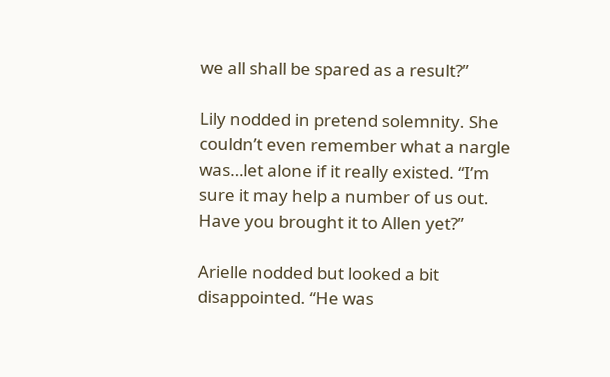we all shall be spared as a result?”

Lily nodded in pretend solemnity. She couldn’t even remember what a nargle was…let alone if it really existed. “I’m sure it may help a number of us out. Have you brought it to Allen yet?”

Arielle nodded but looked a bit disappointed. “He was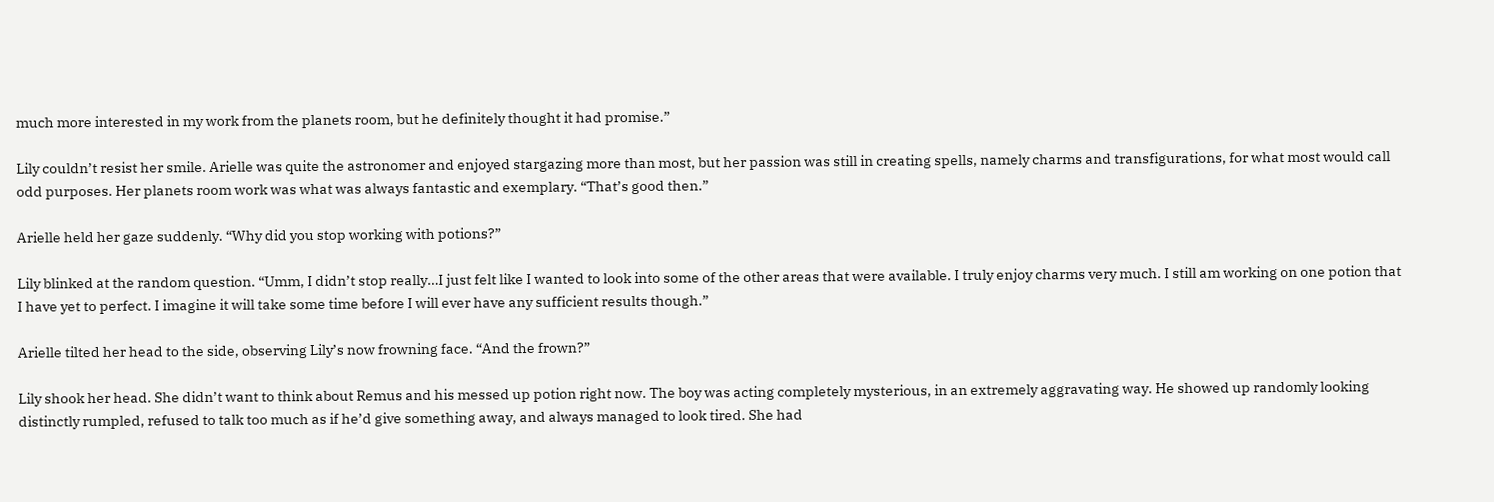much more interested in my work from the planets room, but he definitely thought it had promise.”

Lily couldn’t resist her smile. Arielle was quite the astronomer and enjoyed stargazing more than most, but her passion was still in creating spells, namely charms and transfigurations, for what most would call odd purposes. Her planets room work was what was always fantastic and exemplary. “That’s good then.”

Arielle held her gaze suddenly. “Why did you stop working with potions?”

Lily blinked at the random question. “Umm, I didn’t stop really…I just felt like I wanted to look into some of the other areas that were available. I truly enjoy charms very much. I still am working on one potion that I have yet to perfect. I imagine it will take some time before I will ever have any sufficient results though.”

Arielle tilted her head to the side, observing Lily’s now frowning face. “And the frown?”

Lily shook her head. She didn’t want to think about Remus and his messed up potion right now. The boy was acting completely mysterious, in an extremely aggravating way. He showed up randomly looking distinctly rumpled, refused to talk too much as if he’d give something away, and always managed to look tired. She had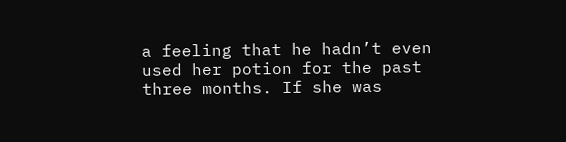a feeling that he hadn’t even used her potion for the past three months. If she was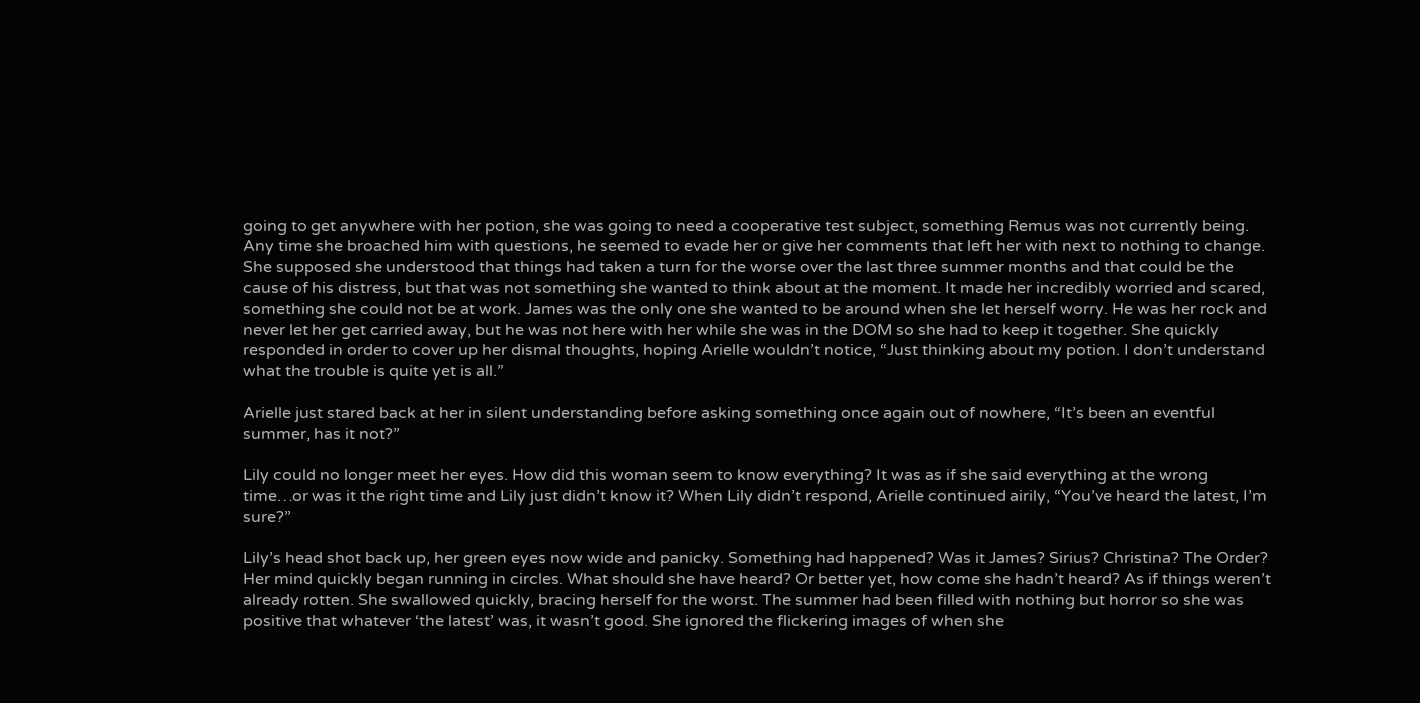going to get anywhere with her potion, she was going to need a cooperative test subject, something Remus was not currently being. Any time she broached him with questions, he seemed to evade her or give her comments that left her with next to nothing to change. She supposed she understood that things had taken a turn for the worse over the last three summer months and that could be the cause of his distress, but that was not something she wanted to think about at the moment. It made her incredibly worried and scared, something she could not be at work. James was the only one she wanted to be around when she let herself worry. He was her rock and never let her get carried away, but he was not here with her while she was in the DOM so she had to keep it together. She quickly responded in order to cover up her dismal thoughts, hoping Arielle wouldn’t notice, “Just thinking about my potion. I don’t understand what the trouble is quite yet is all.”

Arielle just stared back at her in silent understanding before asking something once again out of nowhere, “It’s been an eventful summer, has it not?”

Lily could no longer meet her eyes. How did this woman seem to know everything? It was as if she said everything at the wrong time…or was it the right time and Lily just didn’t know it? When Lily didn’t respond, Arielle continued airily, “You’ve heard the latest, I’m sure?”

Lily’s head shot back up, her green eyes now wide and panicky. Something had happened? Was it James? Sirius? Christina? The Order? Her mind quickly began running in circles. What should she have heard? Or better yet, how come she hadn’t heard? As if things weren’t already rotten. She swallowed quickly, bracing herself for the worst. The summer had been filled with nothing but horror so she was positive that whatever ‘the latest’ was, it wasn’t good. She ignored the flickering images of when she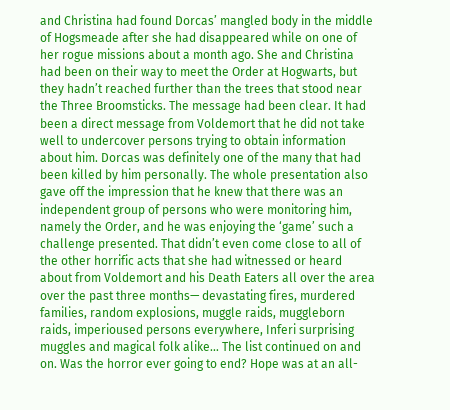and Christina had found Dorcas’ mangled body in the middle of Hogsmeade after she had disappeared while on one of her rogue missions about a month ago. She and Christina had been on their way to meet the Order at Hogwarts, but they hadn’t reached further than the trees that stood near the Three Broomsticks. The message had been clear. It had been a direct message from Voldemort that he did not take well to undercover persons trying to obtain information about him. Dorcas was definitely one of the many that had been killed by him personally. The whole presentation also gave off the impression that he knew that there was an independent group of persons who were monitoring him, namely the Order, and he was enjoying the ‘game’ such a challenge presented. That didn’t even come close to all of the other horrific acts that she had witnessed or heard about from Voldemort and his Death Eaters all over the area over the past three months— devastating fires, murdered families, random explosions, muggle raids, muggleborn raids, imperioused persons everywhere, Inferi surprising muggles and magical folk alike… The list continued on and on. Was the horror ever going to end? Hope was at an all-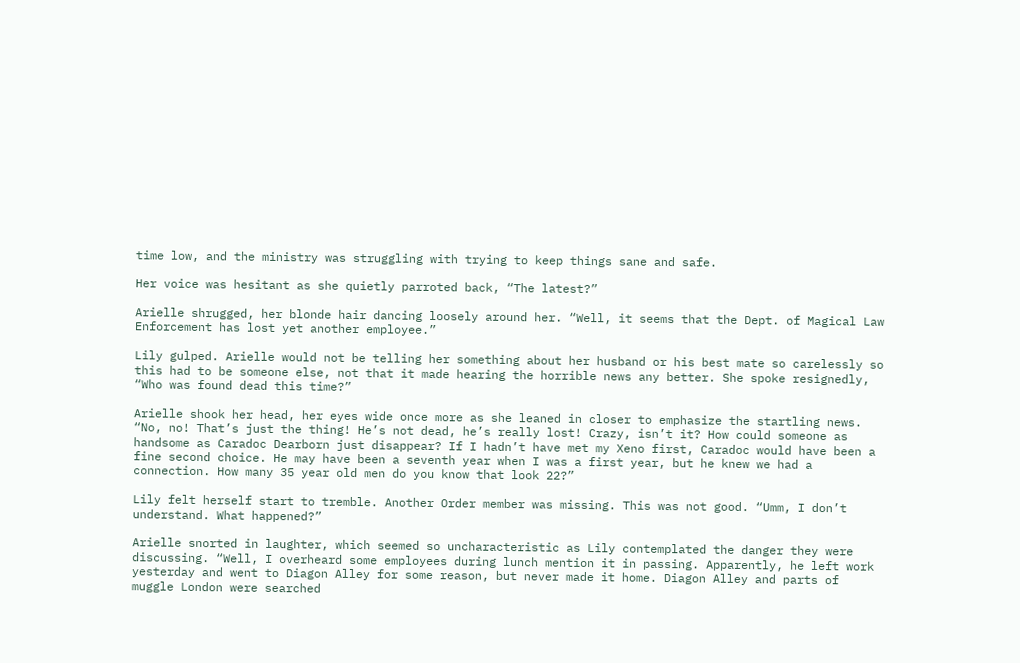time low, and the ministry was struggling with trying to keep things sane and safe.

Her voice was hesitant as she quietly parroted back, “The latest?”

Arielle shrugged, her blonde hair dancing loosely around her. “Well, it seems that the Dept. of Magical Law Enforcement has lost yet another employee.”

Lily gulped. Arielle would not be telling her something about her husband or his best mate so carelessly so this had to be someone else, not that it made hearing the horrible news any better. She spoke resignedly, “Who was found dead this time?”

Arielle shook her head, her eyes wide once more as she leaned in closer to emphasize the startling news. “No, no! That’s just the thing! He’s not dead, he’s really lost! Crazy, isn’t it? How could someone as handsome as Caradoc Dearborn just disappear? If I hadn’t have met my Xeno first, Caradoc would have been a fine second choice. He may have been a seventh year when I was a first year, but he knew we had a connection. How many 35 year old men do you know that look 22?”

Lily felt herself start to tremble. Another Order member was missing. This was not good. “Umm, I don’t understand. What happened?”

Arielle snorted in laughter, which seemed so uncharacteristic as Lily contemplated the danger they were discussing. “Well, I overheard some employees during lunch mention it in passing. Apparently, he left work yesterday and went to Diagon Alley for some reason, but never made it home. Diagon Alley and parts of muggle London were searched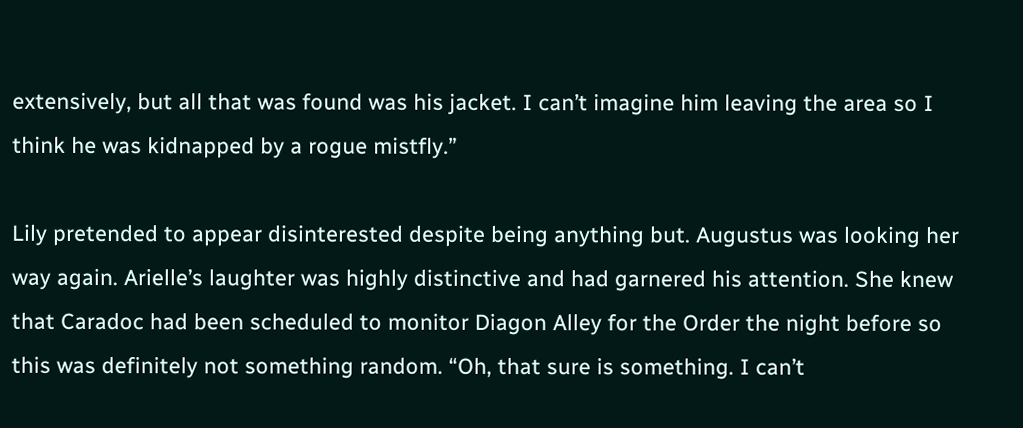extensively, but all that was found was his jacket. I can’t imagine him leaving the area so I think he was kidnapped by a rogue mistfly.”

Lily pretended to appear disinterested despite being anything but. Augustus was looking her way again. Arielle’s laughter was highly distinctive and had garnered his attention. She knew that Caradoc had been scheduled to monitor Diagon Alley for the Order the night before so this was definitely not something random. “Oh, that sure is something. I can’t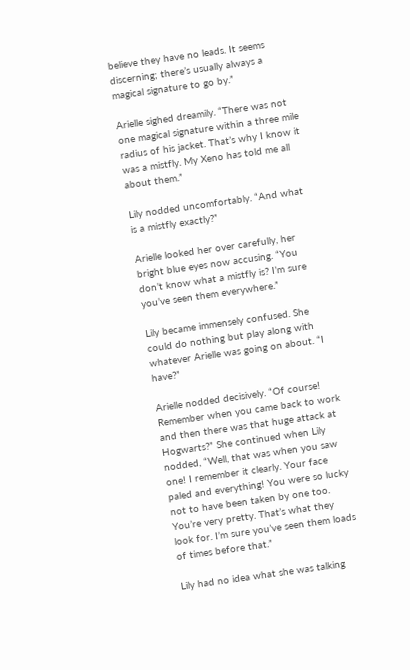believe they have no leads. It seems discerning; there’s usually always a magical signature to go by.”

Arielle sighed dreamily. “There was not one magical signature within a three mile radius of his jacket. That’s why I know it was a mistfly. My Xeno has told me all about them.”

Lily nodded uncomfortably. “And what is a mistfly exactly?”

Arielle looked her over carefully, her bright blue eyes now accusing. “You don’t know what a mistfly is? I’m sure you’ve seen them everywhere.”

Lily became immensely confused. She could do nothing but play along with whatever Arielle was going on about. “I have?”

Arielle nodded decisively. “Of course! Remember when you came back to work and then there was that huge attack at Hogwarts?” She continued when Lily nodded, “Well, that was when you saw one! I remember it clearly. Your face paled and everything! You were so lucky not to have been taken by one too. You’re very pretty. That’s what they look for. I’m sure you’ve seen them loads of times before that.”

Lily had no idea what she was talking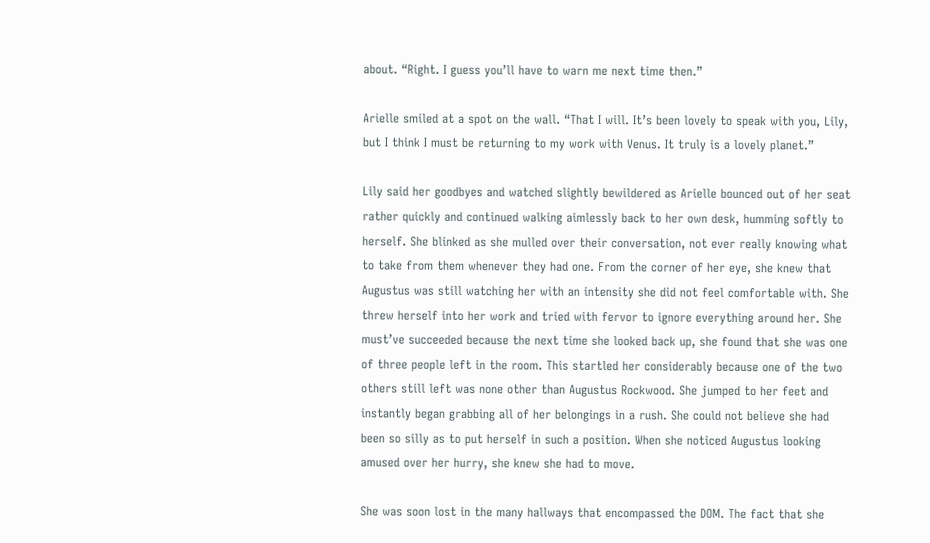about. “Right. I guess you’ll have to warn me next time then.”

Arielle smiled at a spot on the wall. “That I will. It’s been lovely to speak with you, Lily, but I think I must be returning to my work with Venus. It truly is a lovely planet.”

Lily said her goodbyes and watched slightly bewildered as Arielle bounced out of her seat rather quickly and continued walking aimlessly back to her own desk, humming softly to herself. She blinked as she mulled over their conversation, not ever really knowing what to take from them whenever they had one. From the corner of her eye, she knew that Augustus was still watching her with an intensity she did not feel comfortable with. She threw herself into her work and tried with fervor to ignore everything around her. She must’ve succeeded because the next time she looked back up, she found that she was one of three people left in the room. This startled her considerably because one of the two others still left was none other than Augustus Rockwood. She jumped to her feet and instantly began grabbing all of her belongings in a rush. She could not believe she had been so silly as to put herself in such a position. When she noticed Augustus looking amused over her hurry, she knew she had to move.

She was soon lost in the many hallways that encompassed the DOM. The fact that she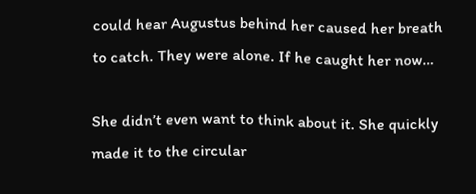could hear Augustus behind her caused her breath to catch. They were alone. If he caught her now…

She didn’t even want to think about it. She quickly made it to the circular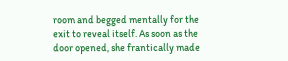room and begged mentally for the exit to reveal itself. As soon as the door opened, she frantically made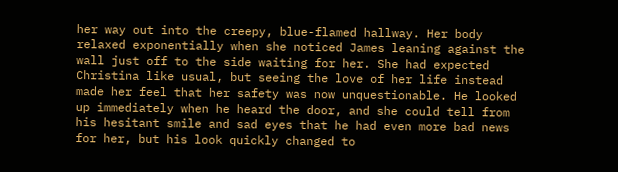her way out into the creepy, blue-flamed hallway. Her body relaxed exponentially when she noticed James leaning against the wall just off to the side waiting for her. She had expected Christina like usual, but seeing the love of her life instead made her feel that her safety was now unquestionable. He looked up immediately when he heard the door, and she could tell from his hesitant smile and sad eyes that he had even more bad news for her, but his look quickly changed to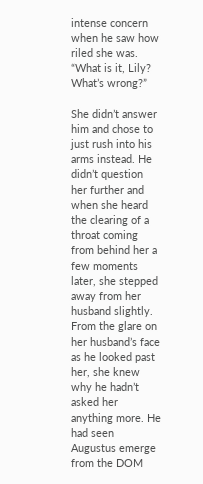intense concern when he saw how riled she was. “What is it, Lily? What’s wrong?”

She didn’t answer him and chose to just rush into his arms instead. He didn’t question her further and when she heard the clearing of a throat coming from behind her a few moments later, she stepped away from her husband slightly. From the glare on her husband’s face as he looked past her, she knew why he hadn’t asked her anything more. He had seen Augustus emerge from the DOM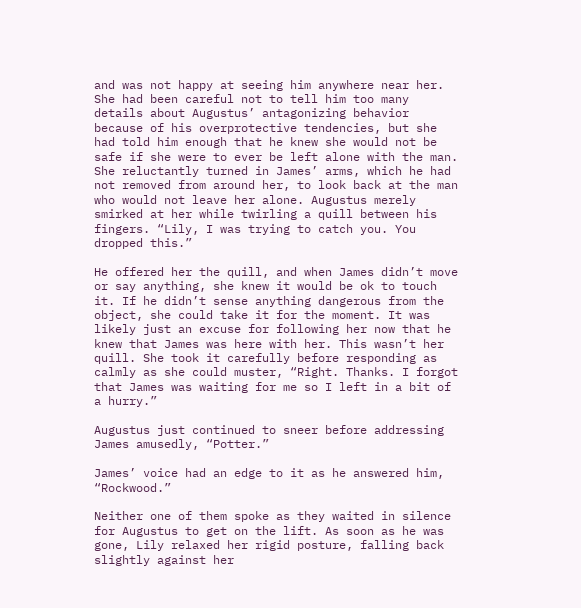and was not happy at seeing him anywhere near her. She had been careful not to tell him too many details about Augustus’ antagonizing behavior because of his overprotective tendencies, but she had told him enough that he knew she would not be safe if she were to ever be left alone with the man. She reluctantly turned in James’ arms, which he had not removed from around her, to look back at the man who would not leave her alone. Augustus merely smirked at her while twirling a quill between his fingers. “Lily, I was trying to catch you. You dropped this.”

He offered her the quill, and when James didn’t move or say anything, she knew it would be ok to touch it. If he didn’t sense anything dangerous from the object, she could take it for the moment. It was likely just an excuse for following her now that he knew that James was here with her. This wasn’t her quill. She took it carefully before responding as calmly as she could muster, “Right. Thanks. I forgot that James was waiting for me so I left in a bit of a hurry.”

Augustus just continued to sneer before addressing James amusedly, “Potter.”

James’ voice had an edge to it as he answered him, “Rockwood.”

Neither one of them spoke as they waited in silence for Augustus to get on the lift. As soon as he was gone, Lily relaxed her rigid posture, falling back slightly against her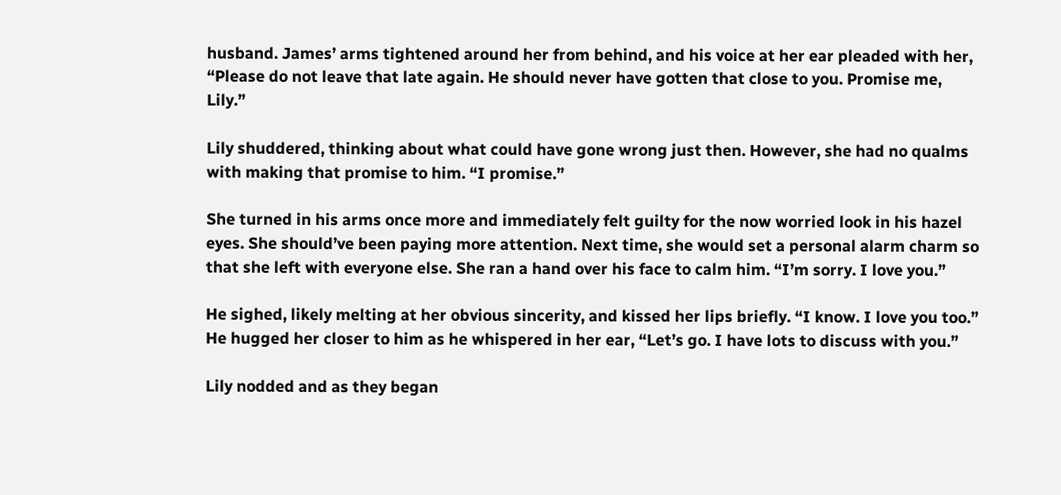husband. James’ arms tightened around her from behind, and his voice at her ear pleaded with her, “Please do not leave that late again. He should never have gotten that close to you. Promise me, Lily.”

Lily shuddered, thinking about what could have gone wrong just then. However, she had no qualms with making that promise to him. “I promise.”

She turned in his arms once more and immediately felt guilty for the now worried look in his hazel eyes. She should’ve been paying more attention. Next time, she would set a personal alarm charm so that she left with everyone else. She ran a hand over his face to calm him. “I’m sorry. I love you.”

He sighed, likely melting at her obvious sincerity, and kissed her lips briefly. “I know. I love you too.” He hugged her closer to him as he whispered in her ear, “Let’s go. I have lots to discuss with you.”

Lily nodded and as they began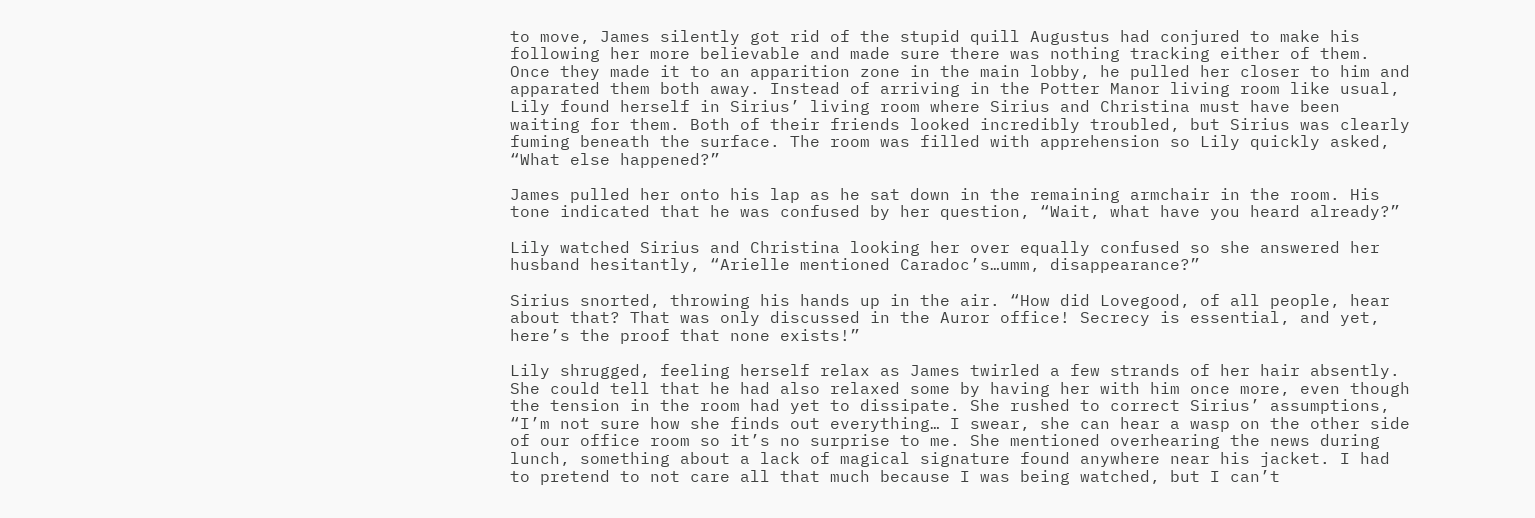to move, James silently got rid of the stupid quill Augustus had conjured to make his following her more believable and made sure there was nothing tracking either of them. Once they made it to an apparition zone in the main lobby, he pulled her closer to him and apparated them both away. Instead of arriving in the Potter Manor living room like usual, Lily found herself in Sirius’ living room where Sirius and Christina must have been waiting for them. Both of their friends looked incredibly troubled, but Sirius was clearly fuming beneath the surface. The room was filled with apprehension so Lily quickly asked, “What else happened?”

James pulled her onto his lap as he sat down in the remaining armchair in the room. His tone indicated that he was confused by her question, “Wait, what have you heard already?”

Lily watched Sirius and Christina looking her over equally confused so she answered her husband hesitantly, “Arielle mentioned Caradoc’s…umm, disappearance?”

Sirius snorted, throwing his hands up in the air. “How did Lovegood, of all people, hear about that? That was only discussed in the Auror office! Secrecy is essential, and yet, here’s the proof that none exists!”

Lily shrugged, feeling herself relax as James twirled a few strands of her hair absently. She could tell that he had also relaxed some by having her with him once more, even though the tension in the room had yet to dissipate. She rushed to correct Sirius’ assumptions, “I’m not sure how she finds out everything… I swear, she can hear a wasp on the other side of our office room so it’s no surprise to me. She mentioned overhearing the news during lunch, something about a lack of magical signature found anywhere near his jacket. I had to pretend to not care all that much because I was being watched, but I can’t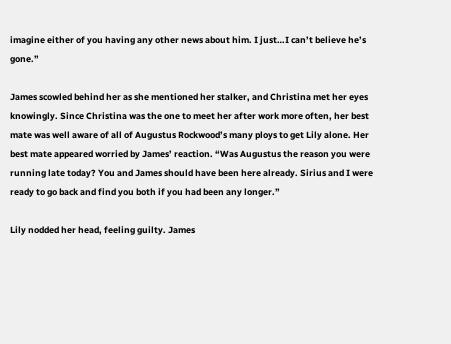imagine either of you having any other news about him. I just…I can’t believe he’s gone.”

James scowled behind her as she mentioned her stalker, and Christina met her eyes knowingly. Since Christina was the one to meet her after work more often, her best mate was well aware of all of Augustus Rockwood’s many ploys to get Lily alone. Her best mate appeared worried by James’ reaction. “Was Augustus the reason you were running late today? You and James should have been here already. Sirius and I were ready to go back and find you both if you had been any longer.”

Lily nodded her head, feeling guilty. James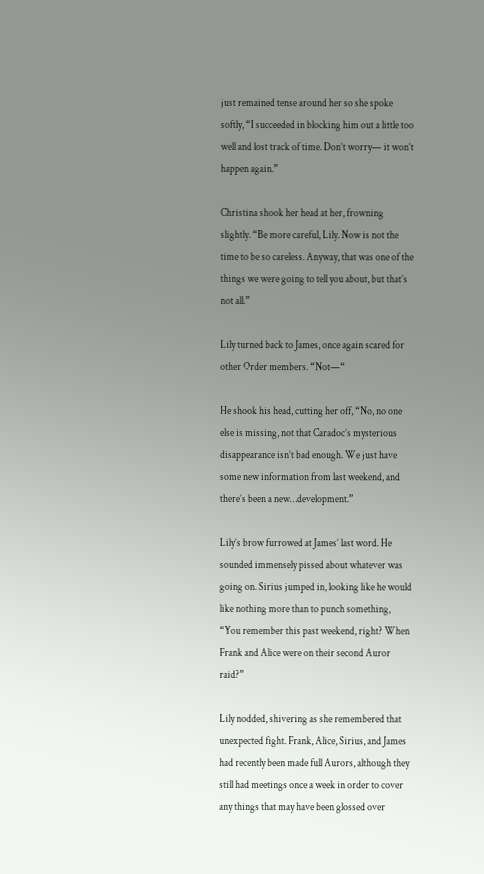just remained tense around her so she spoke softly, “I succeeded in blocking him out a little too well and lost track of time. Don’t worry— it won’t happen again.”

Christina shook her head at her, frowning slightly. “Be more careful, Lily. Now is not the time to be so careless. Anyway, that was one of the things we were going to tell you about, but that’s not all.”

Lily turned back to James, once again scared for other Order members. “Not—“

He shook his head, cutting her off, “No, no one else is missing, not that Caradoc’s mysterious disappearance isn’t bad enough. We just have some new information from last weekend, and there’s been a new…development.”

Lily’s brow furrowed at James’ last word. He sounded immensely pissed about whatever was going on. Sirius jumped in, looking like he would like nothing more than to punch something, “You remember this past weekend, right? When Frank and Alice were on their second Auror raid?”

Lily nodded, shivering as she remembered that unexpected fight. Frank, Alice, Sirius, and James had recently been made full Aurors, although they still had meetings once a week in order to cover any things that may have been glossed over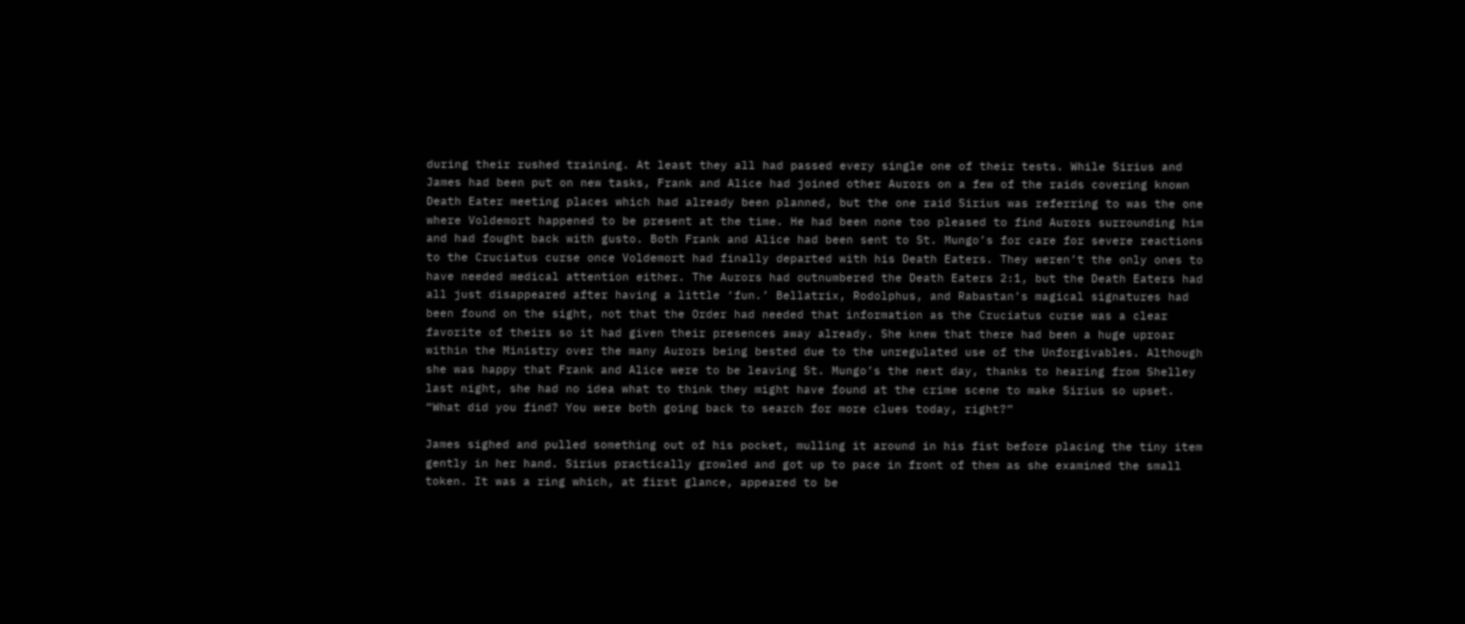during their rushed training. At least they all had passed every single one of their tests. While Sirius and James had been put on new tasks, Frank and Alice had joined other Aurors on a few of the raids covering known Death Eater meeting places which had already been planned, but the one raid Sirius was referring to was the one where Voldemort happened to be present at the time. He had been none too pleased to find Aurors surrounding him and had fought back with gusto. Both Frank and Alice had been sent to St. Mungo’s for care for severe reactions to the Cruciatus curse once Voldemort had finally departed with his Death Eaters. They weren’t the only ones to have needed medical attention either. The Aurors had outnumbered the Death Eaters 2:1, but the Death Eaters had all just disappeared after having a little ‘fun.’ Bellatrix, Rodolphus, and Rabastan’s magical signatures had been found on the sight, not that the Order had needed that information as the Cruciatus curse was a clear favorite of theirs so it had given their presences away already. She knew that there had been a huge uproar within the Ministry over the many Aurors being bested due to the unregulated use of the Unforgivables. Although she was happy that Frank and Alice were to be leaving St. Mungo’s the next day, thanks to hearing from Shelley last night, she had no idea what to think they might have found at the crime scene to make Sirius so upset. “What did you find? You were both going back to search for more clues today, right?”

James sighed and pulled something out of his pocket, mulling it around in his fist before placing the tiny item gently in her hand. Sirius practically growled and got up to pace in front of them as she examined the small token. It was a ring which, at first glance, appeared to be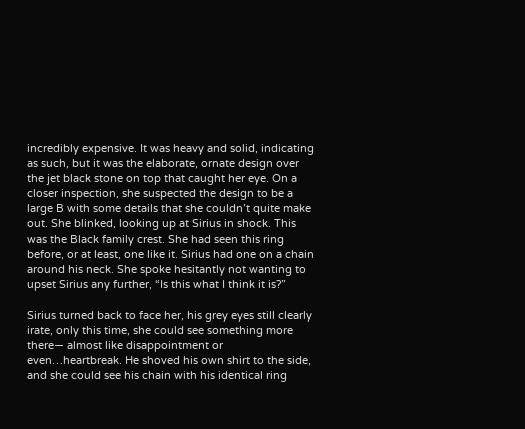incredibly expensive. It was heavy and solid, indicating as such, but it was the elaborate, ornate design over the jet black stone on top that caught her eye. On a closer inspection, she suspected the design to be a large B with some details that she couldn’t quite make out. She blinked, looking up at Sirius in shock. This was the Black family crest. She had seen this ring before, or at least, one like it. Sirius had one on a chain around his neck. She spoke hesitantly not wanting to upset Sirius any further, “Is this what I think it is?”

Sirius turned back to face her, his grey eyes still clearly irate, only this time, she could see something more there— almost like disappointment or even…heartbreak. He shoved his own shirt to the side, and she could see his chain with his identical ring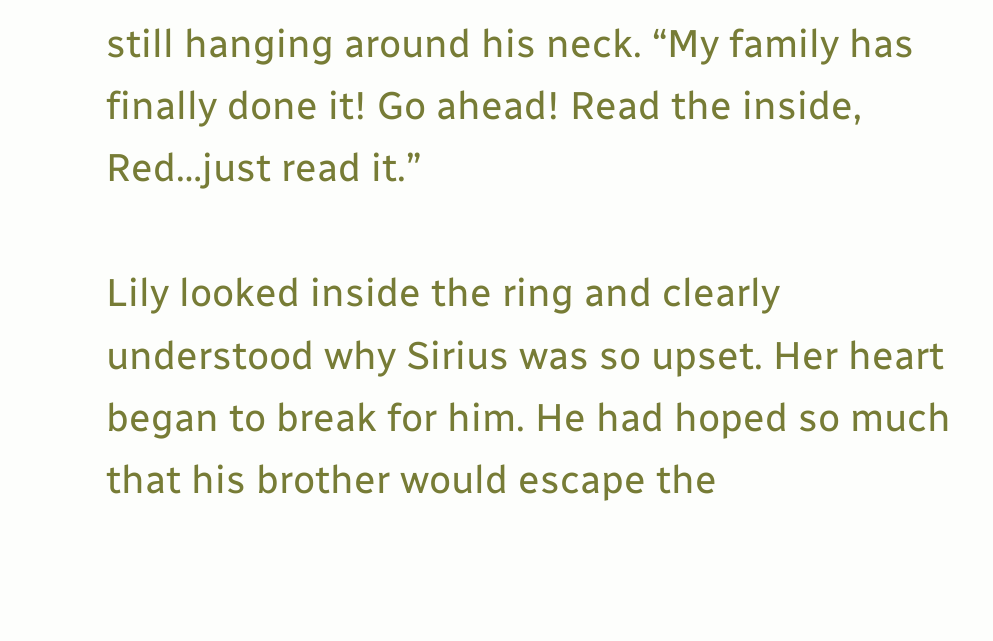still hanging around his neck. “My family has finally done it! Go ahead! Read the inside, Red…just read it.”

Lily looked inside the ring and clearly understood why Sirius was so upset. Her heart began to break for him. He had hoped so much that his brother would escape the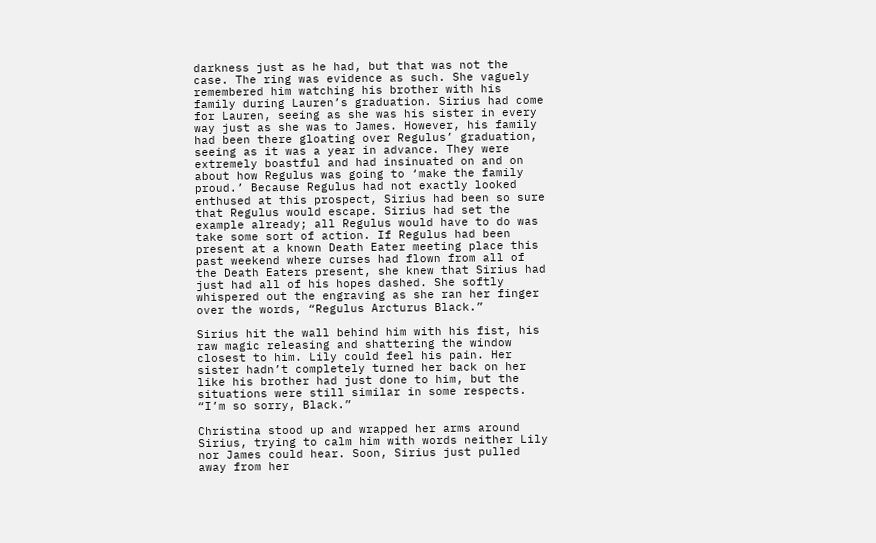darkness just as he had, but that was not the case. The ring was evidence as such. She vaguely remembered him watching his brother with his family during Lauren’s graduation. Sirius had come for Lauren, seeing as she was his sister in every way just as she was to James. However, his family had been there gloating over Regulus’ graduation, seeing as it was a year in advance. They were extremely boastful and had insinuated on and on about how Regulus was going to ‘make the family proud.’ Because Regulus had not exactly looked enthused at this prospect, Sirius had been so sure that Regulus would escape. Sirius had set the example already; all Regulus would have to do was take some sort of action. If Regulus had been present at a known Death Eater meeting place this past weekend where curses had flown from all of the Death Eaters present, she knew that Sirius had just had all of his hopes dashed. She softly whispered out the engraving as she ran her finger over the words, “Regulus Arcturus Black.”

Sirius hit the wall behind him with his fist, his raw magic releasing and shattering the window closest to him. Lily could feel his pain. Her sister hadn’t completely turned her back on her like his brother had just done to him, but the situations were still similar in some respects. “I’m so sorry, Black.”

Christina stood up and wrapped her arms around Sirius, trying to calm him with words neither Lily nor James could hear. Soon, Sirius just pulled away from her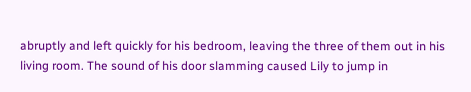abruptly and left quickly for his bedroom, leaving the three of them out in his living room. The sound of his door slamming caused Lily to jump in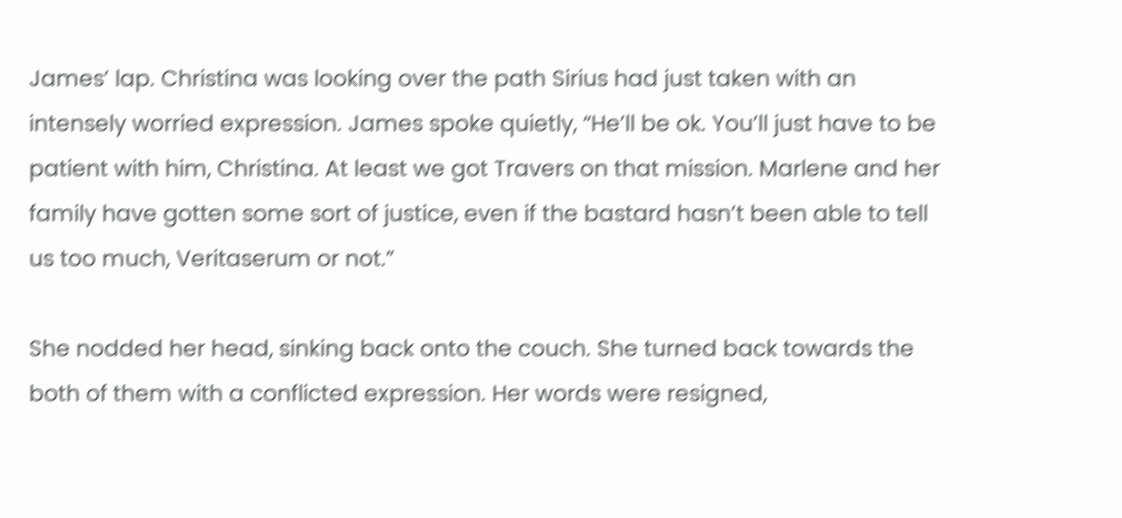James’ lap. Christina was looking over the path Sirius had just taken with an intensely worried expression. James spoke quietly, “He’ll be ok. You’ll just have to be patient with him, Christina. At least we got Travers on that mission. Marlene and her family have gotten some sort of justice, even if the bastard hasn’t been able to tell us too much, Veritaserum or not.”

She nodded her head, sinking back onto the couch. She turned back towards the both of them with a conflicted expression. Her words were resigned,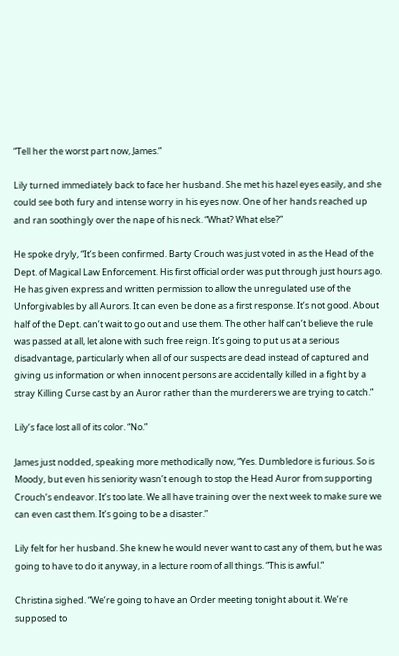“Tell her the worst part now, James.”

Lily turned immediately back to face her husband. She met his hazel eyes easily, and she could see both fury and intense worry in his eyes now. One of her hands reached up and ran soothingly over the nape of his neck. “What? What else?”

He spoke dryly, “It’s been confirmed. Barty Crouch was just voted in as the Head of the Dept. of Magical Law Enforcement. His first official order was put through just hours ago. He has given express and written permission to allow the unregulated use of the Unforgivables by all Aurors. It can even be done as a first response. It’s not good. About half of the Dept. can’t wait to go out and use them. The other half can’t believe the rule was passed at all, let alone with such free reign. It’s going to put us at a serious disadvantage, particularly when all of our suspects are dead instead of captured and giving us information or when innocent persons are accidentally killed in a fight by a stray Killing Curse cast by an Auror rather than the murderers we are trying to catch.”

Lily’s face lost all of its color. “No.”

James just nodded, speaking more methodically now, “Yes. Dumbledore is furious. So is Moody, but even his seniority wasn’t enough to stop the Head Auror from supporting Crouch’s endeavor. It’s too late. We all have training over the next week to make sure we can even cast them. It’s going to be a disaster.”

Lily felt for her husband. She knew he would never want to cast any of them, but he was going to have to do it anyway, in a lecture room of all things. “This is awful.”

Christina sighed. “We’re going to have an Order meeting tonight about it. We’re supposed to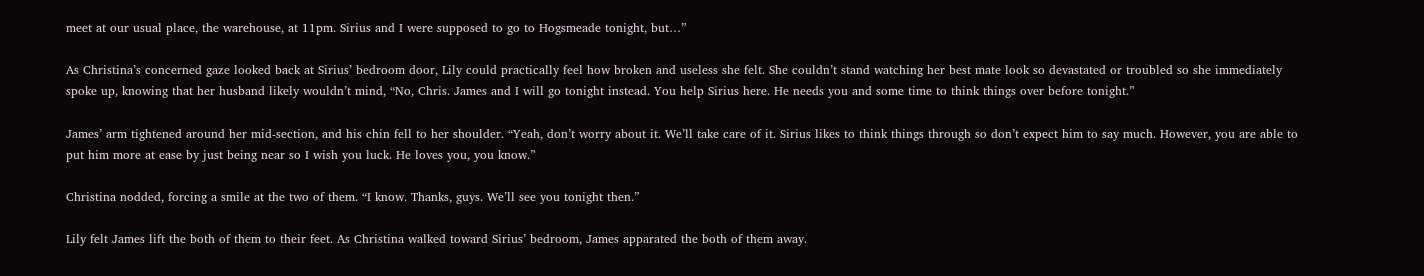meet at our usual place, the warehouse, at 11pm. Sirius and I were supposed to go to Hogsmeade tonight, but…”

As Christina’s concerned gaze looked back at Sirius’ bedroom door, Lily could practically feel how broken and useless she felt. She couldn’t stand watching her best mate look so devastated or troubled so she immediately spoke up, knowing that her husband likely wouldn’t mind, “No, Chris. James and I will go tonight instead. You help Sirius here. He needs you and some time to think things over before tonight.”

James’ arm tightened around her mid-section, and his chin fell to her shoulder. “Yeah, don’t worry about it. We’ll take care of it. Sirius likes to think things through so don’t expect him to say much. However, you are able to put him more at ease by just being near so I wish you luck. He loves you, you know.”

Christina nodded, forcing a smile at the two of them. “I know. Thanks, guys. We’ll see you tonight then.”

Lily felt James lift the both of them to their feet. As Christina walked toward Sirius’ bedroom, James apparated the both of them away.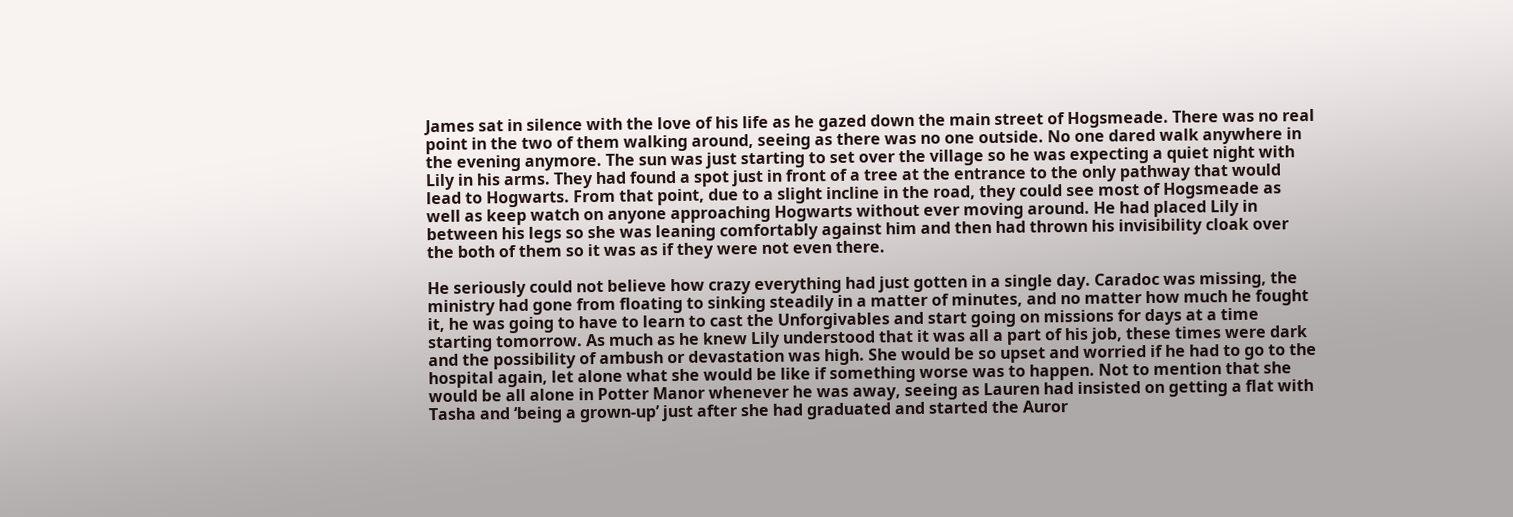James sat in silence with the love of his life as he gazed down the main street of Hogsmeade. There was no real point in the two of them walking around, seeing as there was no one outside. No one dared walk anywhere in the evening anymore. The sun was just starting to set over the village so he was expecting a quiet night with Lily in his arms. They had found a spot just in front of a tree at the entrance to the only pathway that would lead to Hogwarts. From that point, due to a slight incline in the road, they could see most of Hogsmeade as well as keep watch on anyone approaching Hogwarts without ever moving around. He had placed Lily in between his legs so she was leaning comfortably against him and then had thrown his invisibility cloak over the both of them so it was as if they were not even there.

He seriously could not believe how crazy everything had just gotten in a single day. Caradoc was missing, the ministry had gone from floating to sinking steadily in a matter of minutes, and no matter how much he fought it, he was going to have to learn to cast the Unforgivables and start going on missions for days at a time starting tomorrow. As much as he knew Lily understood that it was all a part of his job, these times were dark and the possibility of ambush or devastation was high. She would be so upset and worried if he had to go to the hospital again, let alone what she would be like if something worse was to happen. Not to mention that she would be all alone in Potter Manor whenever he was away, seeing as Lauren had insisted on getting a flat with Tasha and ‘being a grown-up’ just after she had graduated and started the Auror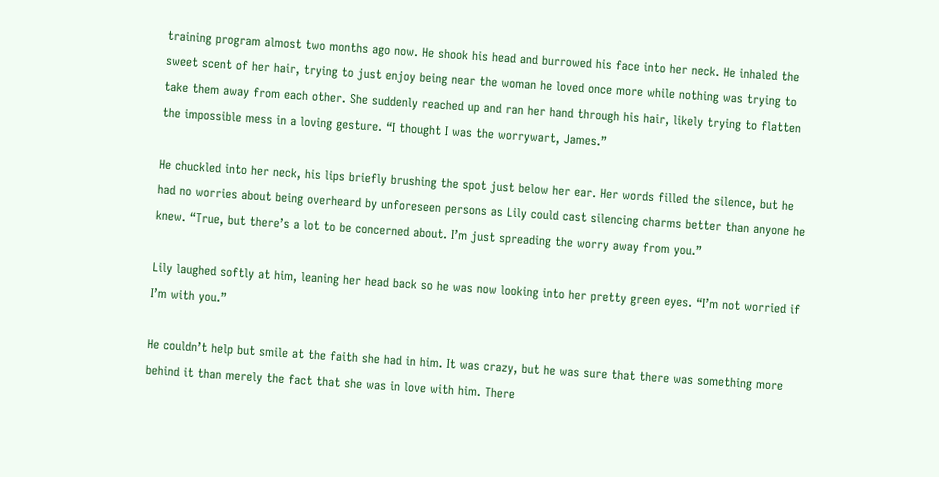training program almost two months ago now. He shook his head and burrowed his face into her neck. He inhaled the sweet scent of her hair, trying to just enjoy being near the woman he loved once more while nothing was trying to take them away from each other. She suddenly reached up and ran her hand through his hair, likely trying to flatten the impossible mess in a loving gesture. “I thought I was the worrywart, James.”

He chuckled into her neck, his lips briefly brushing the spot just below her ear. Her words filled the silence, but he had no worries about being overheard by unforeseen persons as Lily could cast silencing charms better than anyone he knew. “True, but there’s a lot to be concerned about. I’m just spreading the worry away from you.”

Lily laughed softly at him, leaning her head back so he was now looking into her pretty green eyes. “I’m not worried if I’m with you.”

He couldn’t help but smile at the faith she had in him. It was crazy, but he was sure that there was something more behind it than merely the fact that she was in love with him. There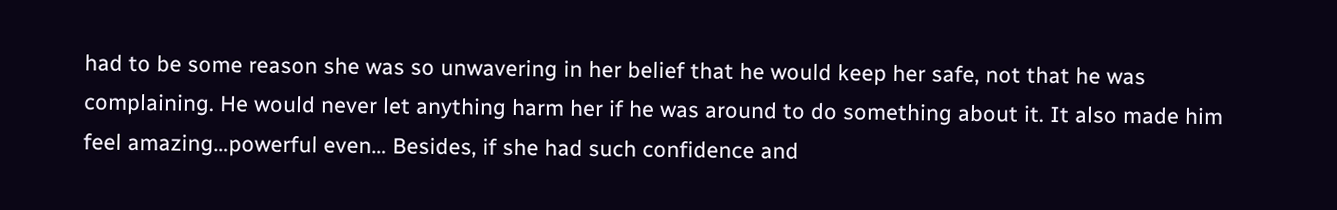had to be some reason she was so unwavering in her belief that he would keep her safe, not that he was complaining. He would never let anything harm her if he was around to do something about it. It also made him feel amazing…powerful even… Besides, if she had such confidence and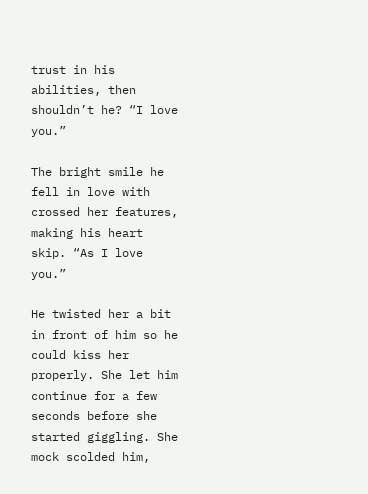trust in his abilities, then shouldn’t he? “I love you.”

The bright smile he fell in love with crossed her features, making his heart skip. “As I love you.”

He twisted her a bit in front of him so he could kiss her properly. She let him continue for a few seconds before she started giggling. She mock scolded him,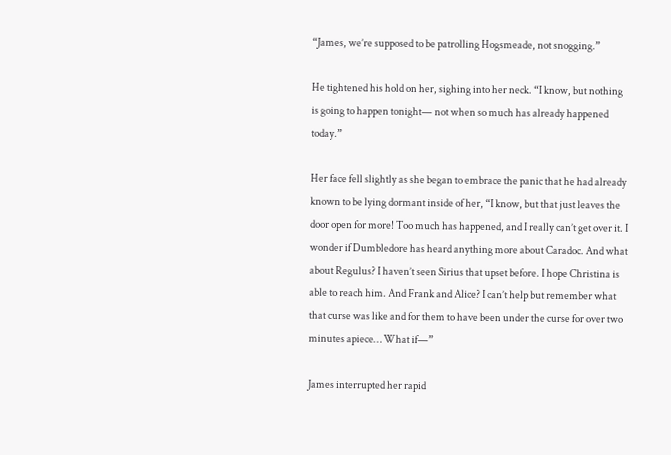“James, we’re supposed to be patrolling Hogsmeade, not snogging.”

He tightened his hold on her, sighing into her neck. “I know, but nothing is going to happen tonight— not when so much has already happened today.”

Her face fell slightly as she began to embrace the panic that he had already known to be lying dormant inside of her, “I know, but that just leaves the door open for more! Too much has happened, and I really can’t get over it. I wonder if Dumbledore has heard anything more about Caradoc. And what about Regulus? I haven’t seen Sirius that upset before. I hope Christina is able to reach him. And Frank and Alice? I can’t help but remember what that curse was like and for them to have been under the curse for over two minutes apiece… What if—”

James interrupted her rapid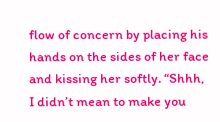flow of concern by placing his hands on the sides of her face and kissing her softly. “Shhh, I didn’t mean to make you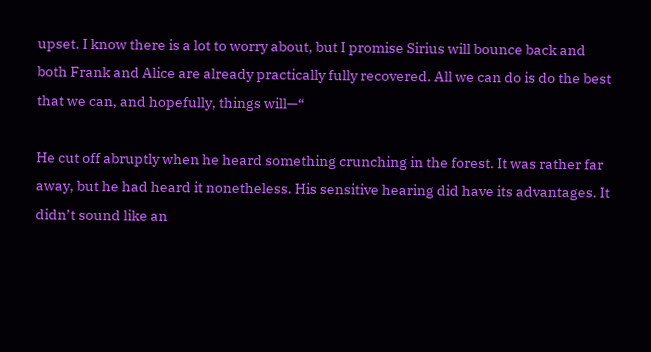upset. I know there is a lot to worry about, but I promise Sirius will bounce back and both Frank and Alice are already practically fully recovered. All we can do is do the best that we can, and hopefully, things will—“

He cut off abruptly when he heard something crunching in the forest. It was rather far away, but he had heard it nonetheless. His sensitive hearing did have its advantages. It didn’t sound like an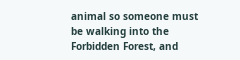animal so someone must be walking into the Forbidden Forest, and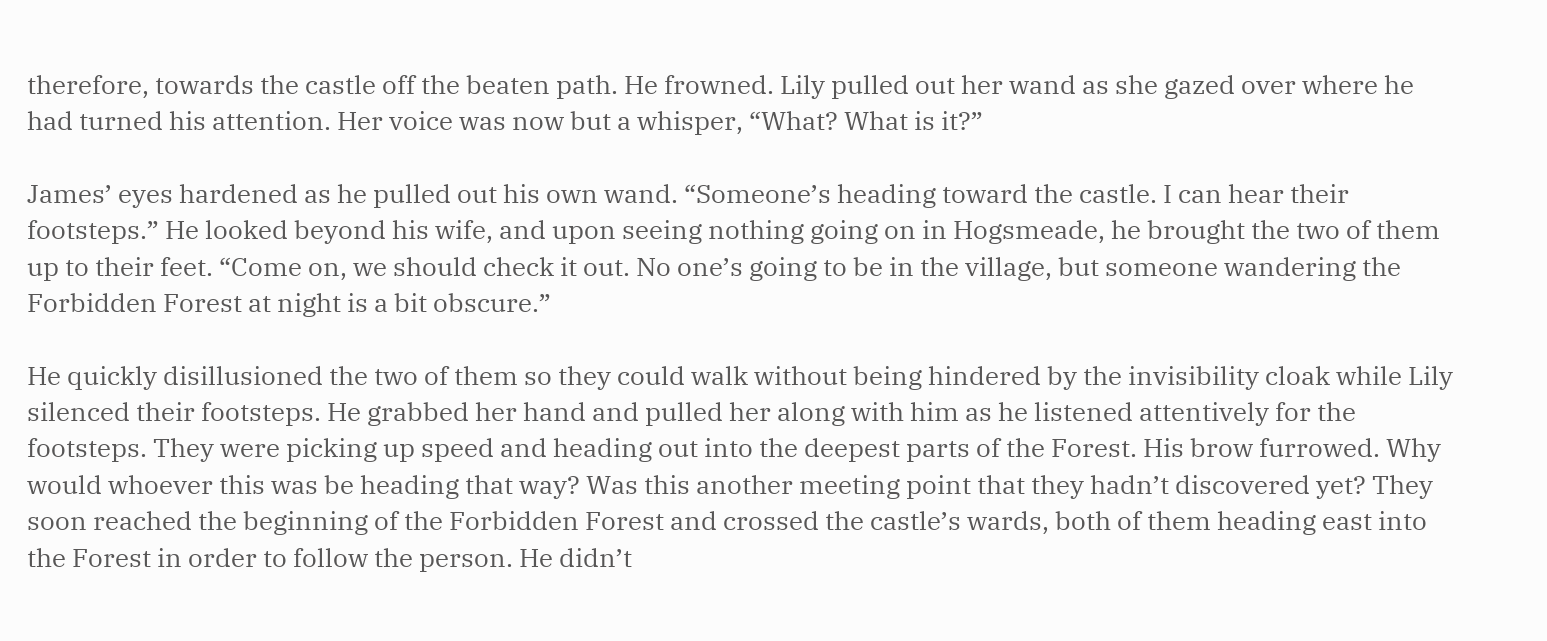therefore, towards the castle off the beaten path. He frowned. Lily pulled out her wand as she gazed over where he had turned his attention. Her voice was now but a whisper, “What? What is it?”

James’ eyes hardened as he pulled out his own wand. “Someone’s heading toward the castle. I can hear their footsteps.” He looked beyond his wife, and upon seeing nothing going on in Hogsmeade, he brought the two of them up to their feet. “Come on, we should check it out. No one’s going to be in the village, but someone wandering the Forbidden Forest at night is a bit obscure.”

He quickly disillusioned the two of them so they could walk without being hindered by the invisibility cloak while Lily silenced their footsteps. He grabbed her hand and pulled her along with him as he listened attentively for the footsteps. They were picking up speed and heading out into the deepest parts of the Forest. His brow furrowed. Why would whoever this was be heading that way? Was this another meeting point that they hadn’t discovered yet? They soon reached the beginning of the Forbidden Forest and crossed the castle’s wards, both of them heading east into the Forest in order to follow the person. He didn’t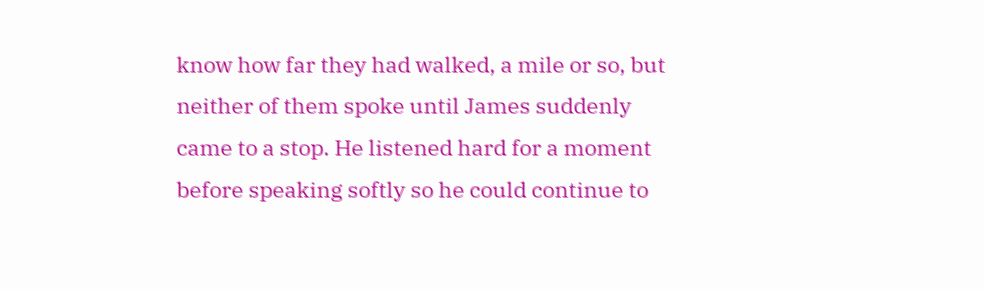know how far they had walked, a mile or so, but neither of them spoke until James suddenly came to a stop. He listened hard for a moment before speaking softly so he could continue to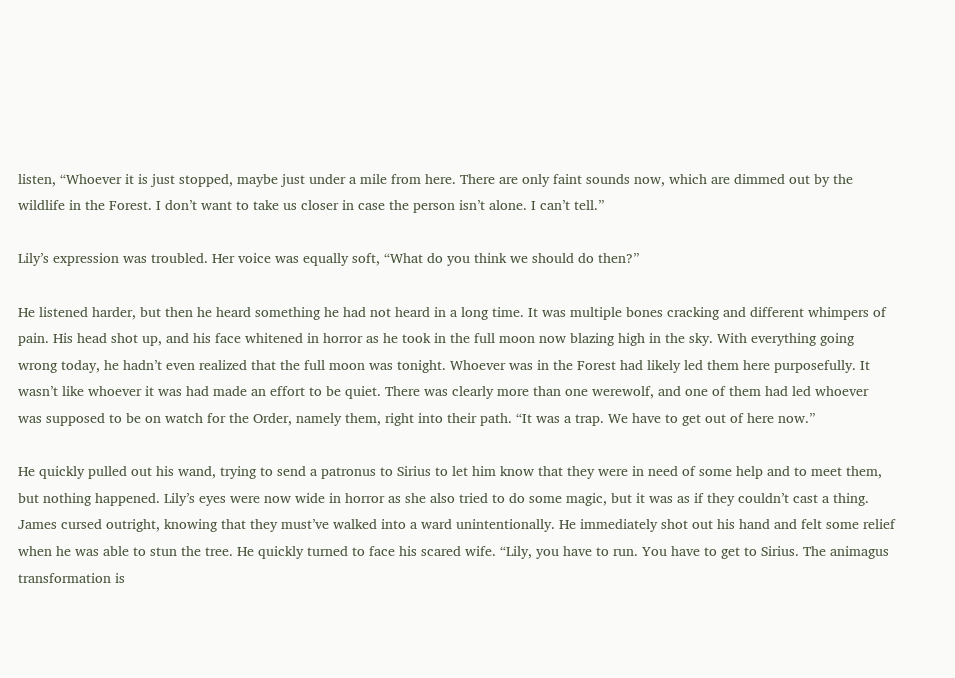listen, “Whoever it is just stopped, maybe just under a mile from here. There are only faint sounds now, which are dimmed out by the wildlife in the Forest. I don’t want to take us closer in case the person isn’t alone. I can’t tell.”

Lily’s expression was troubled. Her voice was equally soft, “What do you think we should do then?”

He listened harder, but then he heard something he had not heard in a long time. It was multiple bones cracking and different whimpers of pain. His head shot up, and his face whitened in horror as he took in the full moon now blazing high in the sky. With everything going wrong today, he hadn’t even realized that the full moon was tonight. Whoever was in the Forest had likely led them here purposefully. It wasn’t like whoever it was had made an effort to be quiet. There was clearly more than one werewolf, and one of them had led whoever was supposed to be on watch for the Order, namely them, right into their path. “It was a trap. We have to get out of here now.”

He quickly pulled out his wand, trying to send a patronus to Sirius to let him know that they were in need of some help and to meet them, but nothing happened. Lily’s eyes were now wide in horror as she also tried to do some magic, but it was as if they couldn’t cast a thing. James cursed outright, knowing that they must’ve walked into a ward unintentionally. He immediately shot out his hand and felt some relief when he was able to stun the tree. He quickly turned to face his scared wife. “Lily, you have to run. You have to get to Sirius. The animagus transformation is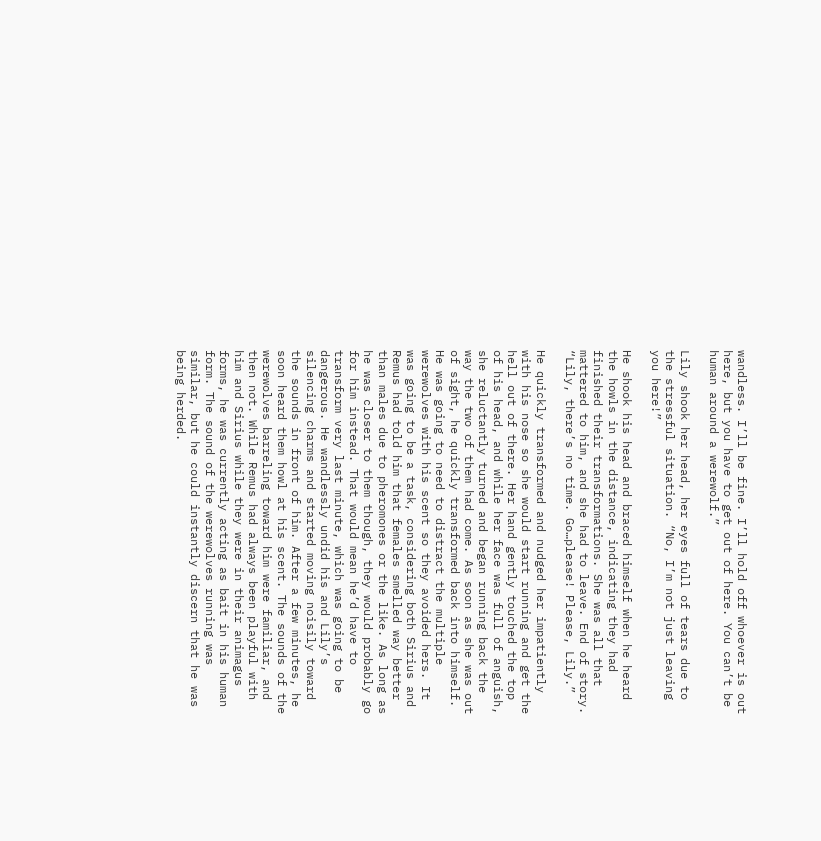wandless. I’ll be fine. I’ll hold off whoever is out here, but you have to get out of here. You can’t be human around a werewolf.”

Lily shook her head, her eyes full of tears due to the stressful situation. “No, I’m not just leaving you here!”

He shook his head and braced himself when he heard the howls in the distance, indicating they had finished their transformations. She was all that mattered to him, and she had to leave. End of story. “Lily, there’s no time. Go…please! Please, Lily.”

He quickly transformed and nudged her impatiently with his nose so she would start running and get the hell out of there. Her hand gently touched the top of his head, and while her face was full of anguish, she reluctantly turned and began running back the way the two of them had come. As soon as she was out of sight, he quickly transformed back into himself. He was going to need to distract the multiple werewolves with his scent so they avoided hers. It was going to be a task, considering both Sirius and Remus had told him that females smelled way better than males due to pheromones or the like. As long as he was closer to them though, they would probably go for him instead. That would mean he’d have to transform very last minute, which was going to be dangerous. He wandlessly undid his and Lily’s silencing charms and started moving noisily toward the sounds in front of him. After a few minutes, he soon heard them howl at his scent. The sounds of the werewolves barreling toward him were familiar, and then not. While Remus had always been playful with him and Sirius while they were in their animagus forms, he was currently acting as bait in his human form. The sound of the werewolves running was similar, but he could instantly discern that he was being herded.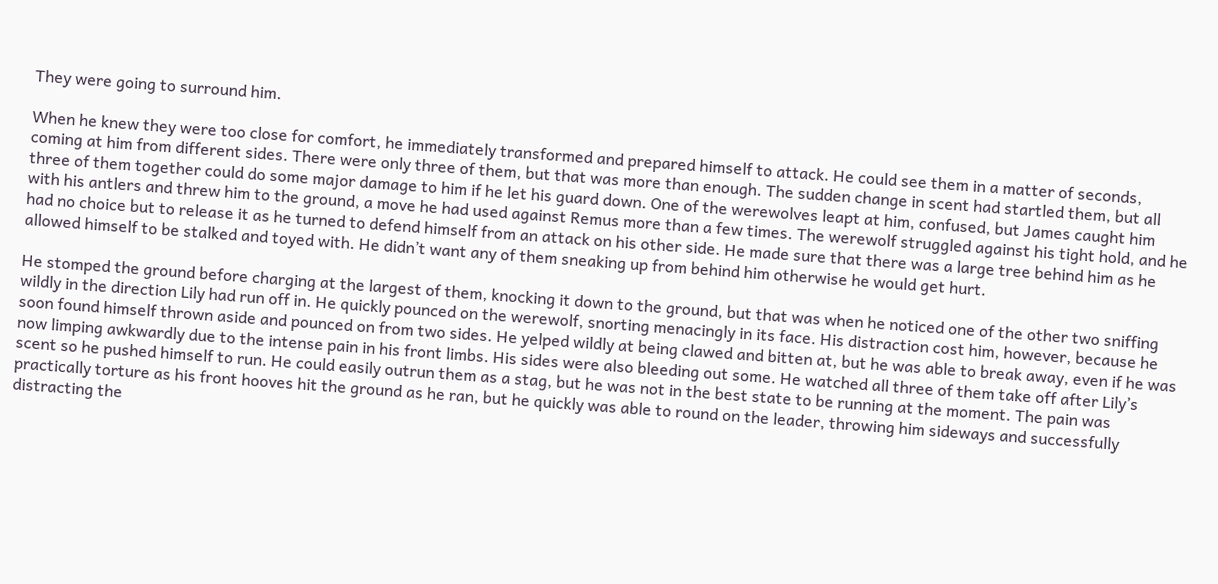They were going to surround him.

When he knew they were too close for comfort, he immediately transformed and prepared himself to attack. He could see them in a matter of seconds, coming at him from different sides. There were only three of them, but that was more than enough. The sudden change in scent had startled them, but all three of them together could do some major damage to him if he let his guard down. One of the werewolves leapt at him, confused, but James caught him with his antlers and threw him to the ground, a move he had used against Remus more than a few times. The werewolf struggled against his tight hold, and he had no choice but to release it as he turned to defend himself from an attack on his other side. He made sure that there was a large tree behind him as he allowed himself to be stalked and toyed with. He didn’t want any of them sneaking up from behind him otherwise he would get hurt.

He stomped the ground before charging at the largest of them, knocking it down to the ground, but that was when he noticed one of the other two sniffing wildly in the direction Lily had run off in. He quickly pounced on the werewolf, snorting menacingly in its face. His distraction cost him, however, because he soon found himself thrown aside and pounced on from two sides. He yelped wildly at being clawed and bitten at, but he was able to break away, even if he was now limping awkwardly due to the intense pain in his front limbs. His sides were also bleeding out some. He watched all three of them take off after Lily’s scent so he pushed himself to run. He could easily outrun them as a stag, but he was not in the best state to be running at the moment. The pain was practically torture as his front hooves hit the ground as he ran, but he quickly was able to round on the leader, throwing him sideways and successfully distracting the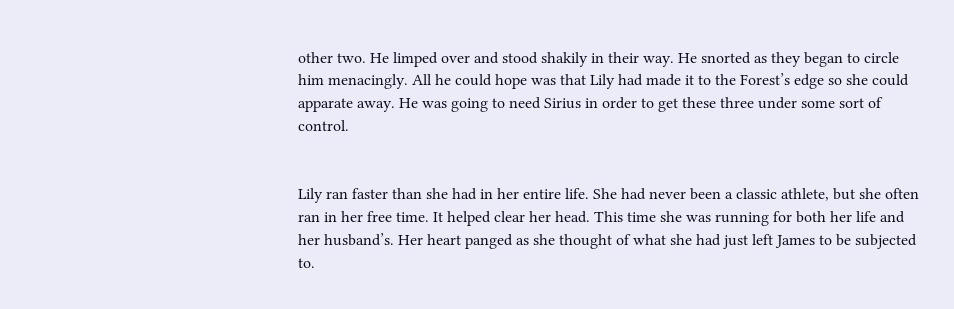other two. He limped over and stood shakily in their way. He snorted as they began to circle him menacingly. All he could hope was that Lily had made it to the Forest’s edge so she could apparate away. He was going to need Sirius in order to get these three under some sort of control.


Lily ran faster than she had in her entire life. She had never been a classic athlete, but she often ran in her free time. It helped clear her head. This time she was running for both her life and her husband’s. Her heart panged as she thought of what she had just left James to be subjected to.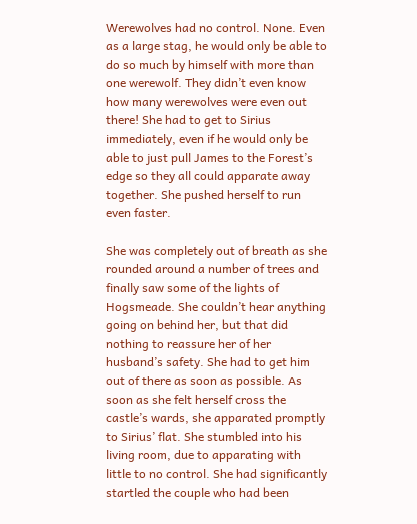Werewolves had no control. None. Even as a large stag, he would only be able to do so much by himself with more than one werewolf. They didn’t even know how many werewolves were even out there! She had to get to Sirius immediately, even if he would only be able to just pull James to the Forest’s edge so they all could apparate away together. She pushed herself to run even faster.

She was completely out of breath as she rounded around a number of trees and finally saw some of the lights of Hogsmeade. She couldn’t hear anything going on behind her, but that did nothing to reassure her of her husband’s safety. She had to get him out of there as soon as possible. As soon as she felt herself cross the castle’s wards, she apparated promptly to Sirius’ flat. She stumbled into his living room, due to apparating with little to no control. She had significantly startled the couple who had been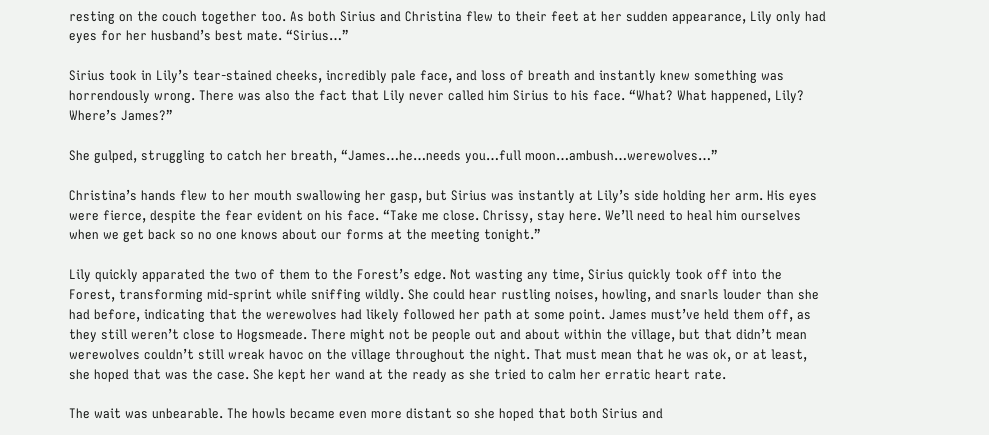resting on the couch together too. As both Sirius and Christina flew to their feet at her sudden appearance, Lily only had eyes for her husband’s best mate. “Sirius…”

Sirius took in Lily’s tear-stained cheeks, incredibly pale face, and loss of breath and instantly knew something was horrendously wrong. There was also the fact that Lily never called him Sirius to his face. “What? What happened, Lily? Where’s James?”

She gulped, struggling to catch her breath, “James…he…needs you…full moon…ambush…werewolves…”

Christina’s hands flew to her mouth swallowing her gasp, but Sirius was instantly at Lily’s side holding her arm. His eyes were fierce, despite the fear evident on his face. “Take me close. Chrissy, stay here. We’ll need to heal him ourselves when we get back so no one knows about our forms at the meeting tonight.”

Lily quickly apparated the two of them to the Forest’s edge. Not wasting any time, Sirius quickly took off into the Forest, transforming mid-sprint while sniffing wildly. She could hear rustling noises, howling, and snarls louder than she had before, indicating that the werewolves had likely followed her path at some point. James must’ve held them off, as they still weren’t close to Hogsmeade. There might not be people out and about within the village, but that didn’t mean werewolves couldn’t still wreak havoc on the village throughout the night. That must mean that he was ok, or at least, she hoped that was the case. She kept her wand at the ready as she tried to calm her erratic heart rate.

The wait was unbearable. The howls became even more distant so she hoped that both Sirius and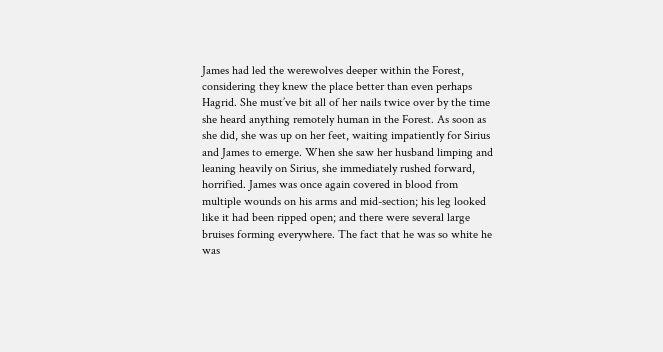James had led the werewolves deeper within the Forest, considering they knew the place better than even perhaps Hagrid. She must’ve bit all of her nails twice over by the time she heard anything remotely human in the Forest. As soon as she did, she was up on her feet, waiting impatiently for Sirius and James to emerge. When she saw her husband limping and leaning heavily on Sirius, she immediately rushed forward, horrified. James was once again covered in blood from multiple wounds on his arms and mid-section; his leg looked like it had been ripped open; and there were several large bruises forming everywhere. The fact that he was so white he was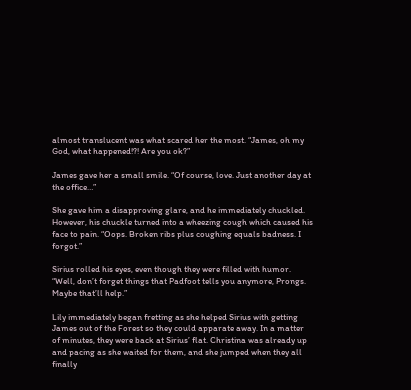almost translucent was what scared her the most. “James, oh my God, what happened!?! Are you ok?”

James gave her a small smile. “Of course, love. Just another day at the office…”

She gave him a disapproving glare, and he immediately chuckled. However, his chuckle turned into a wheezing cough which caused his face to pain. “Oops. Broken ribs plus coughing equals badness. I forgot.”

Sirius rolled his eyes, even though they were filled with humor. “Well, don’t forget things that Padfoot tells you anymore, Prongs. Maybe that’ll help.”

Lily immediately began fretting as she helped Sirius with getting James out of the Forest so they could apparate away. In a matter of minutes, they were back at Sirius’ flat. Christina was already up and pacing as she waited for them, and she jumped when they all finally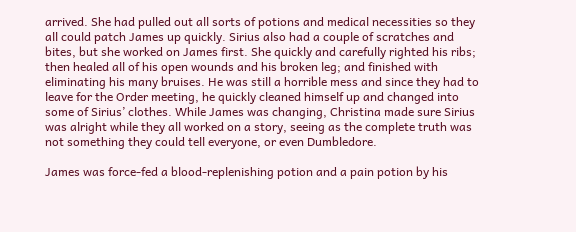arrived. She had pulled out all sorts of potions and medical necessities so they all could patch James up quickly. Sirius also had a couple of scratches and bites, but she worked on James first. She quickly and carefully righted his ribs; then healed all of his open wounds and his broken leg; and finished with eliminating his many bruises. He was still a horrible mess and since they had to leave for the Order meeting, he quickly cleaned himself up and changed into some of Sirius’ clothes. While James was changing, Christina made sure Sirius was alright while they all worked on a story, seeing as the complete truth was not something they could tell everyone, or even Dumbledore.

James was force-fed a blood-replenishing potion and a pain potion by his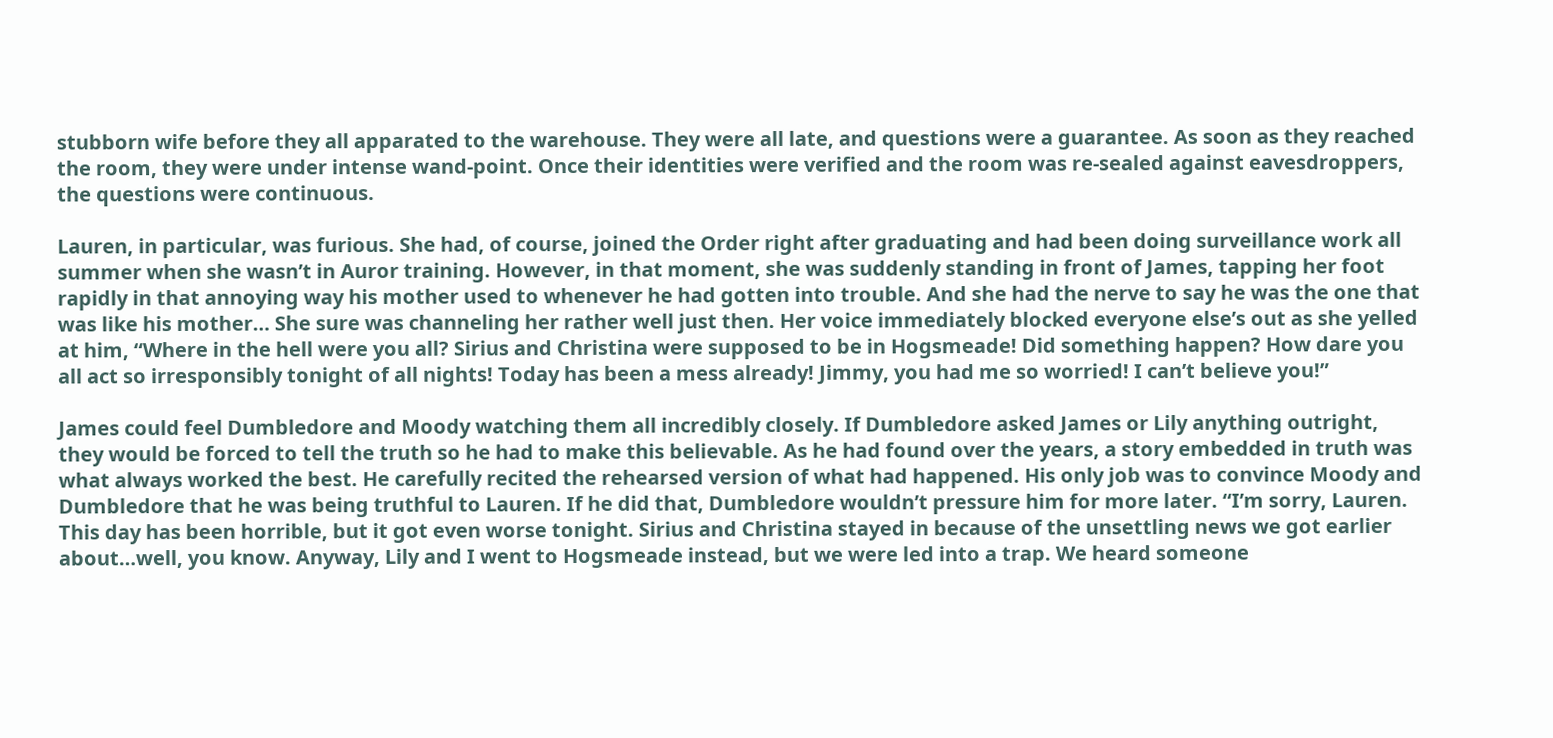stubborn wife before they all apparated to the warehouse. They were all late, and questions were a guarantee. As soon as they reached the room, they were under intense wand-point. Once their identities were verified and the room was re-sealed against eavesdroppers, the questions were continuous.

Lauren, in particular, was furious. She had, of course, joined the Order right after graduating and had been doing surveillance work all summer when she wasn’t in Auror training. However, in that moment, she was suddenly standing in front of James, tapping her foot rapidly in that annoying way his mother used to whenever he had gotten into trouble. And she had the nerve to say he was the one that was like his mother… She sure was channeling her rather well just then. Her voice immediately blocked everyone else’s out as she yelled at him, “Where in the hell were you all? Sirius and Christina were supposed to be in Hogsmeade! Did something happen? How dare you all act so irresponsibly tonight of all nights! Today has been a mess already! Jimmy, you had me so worried! I can’t believe you!”

James could feel Dumbledore and Moody watching them all incredibly closely. If Dumbledore asked James or Lily anything outright, they would be forced to tell the truth so he had to make this believable. As he had found over the years, a story embedded in truth was what always worked the best. He carefully recited the rehearsed version of what had happened. His only job was to convince Moody and Dumbledore that he was being truthful to Lauren. If he did that, Dumbledore wouldn’t pressure him for more later. “I’m sorry, Lauren. This day has been horrible, but it got even worse tonight. Sirius and Christina stayed in because of the unsettling news we got earlier about…well, you know. Anyway, Lily and I went to Hogsmeade instead, but we were led into a trap. We heard someone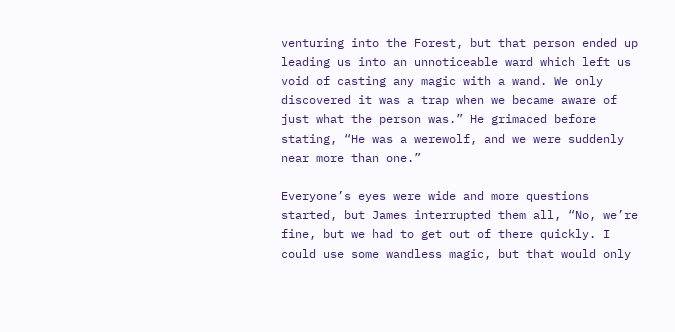venturing into the Forest, but that person ended up leading us into an unnoticeable ward which left us void of casting any magic with a wand. We only discovered it was a trap when we became aware of just what the person was.” He grimaced before stating, “He was a werewolf, and we were suddenly near more than one.”

Everyone’s eyes were wide and more questions started, but James interrupted them all, “No, we’re fine, but we had to get out of there quickly. I could use some wandless magic, but that would only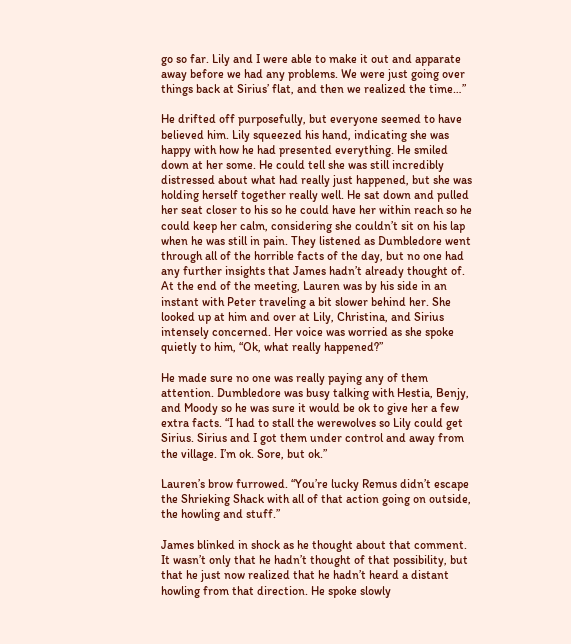go so far. Lily and I were able to make it out and apparate away before we had any problems. We were just going over things back at Sirius’ flat, and then we realized the time…”

He drifted off purposefully, but everyone seemed to have believed him. Lily squeezed his hand, indicating she was happy with how he had presented everything. He smiled down at her some. He could tell she was still incredibly distressed about what had really just happened, but she was holding herself together really well. He sat down and pulled her seat closer to his so he could have her within reach so he could keep her calm, considering she couldn’t sit on his lap when he was still in pain. They listened as Dumbledore went through all of the horrible facts of the day, but no one had any further insights that James hadn’t already thought of. At the end of the meeting, Lauren was by his side in an instant with Peter traveling a bit slower behind her. She looked up at him and over at Lily, Christina, and Sirius intensely concerned. Her voice was worried as she spoke quietly to him, “Ok, what really happened?”

He made sure no one was really paying any of them attention. Dumbledore was busy talking with Hestia, Benjy, and Moody so he was sure it would be ok to give her a few extra facts. “I had to stall the werewolves so Lily could get Sirius. Sirius and I got them under control and away from the village. I’m ok. Sore, but ok.”

Lauren’s brow furrowed. “You’re lucky Remus didn’t escape the Shrieking Shack with all of that action going on outside, the howling and stuff.”

James blinked in shock as he thought about that comment. It wasn’t only that he hadn’t thought of that possibility, but that he just now realized that he hadn’t heard a distant howling from that direction. He spoke slowly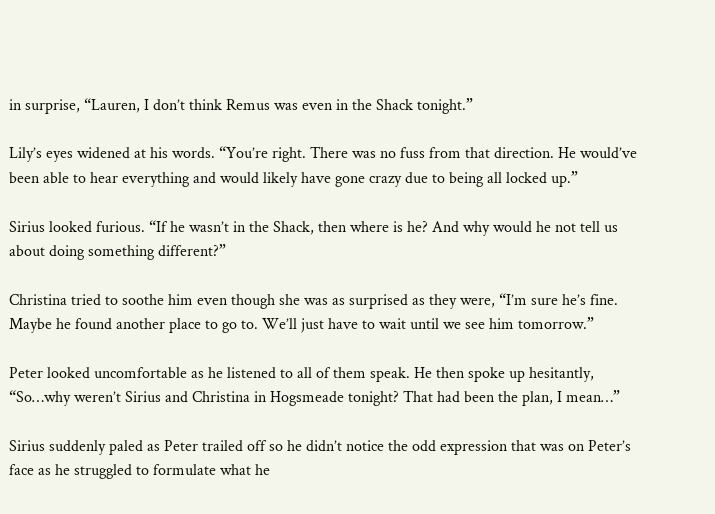in surprise, “Lauren, I don’t think Remus was even in the Shack tonight.”

Lily’s eyes widened at his words. “You’re right. There was no fuss from that direction. He would’ve been able to hear everything and would likely have gone crazy due to being all locked up.”

Sirius looked furious. “If he wasn’t in the Shack, then where is he? And why would he not tell us about doing something different?”

Christina tried to soothe him even though she was as surprised as they were, “I’m sure he’s fine. Maybe he found another place to go to. We’ll just have to wait until we see him tomorrow.”

Peter looked uncomfortable as he listened to all of them speak. He then spoke up hesitantly, “So…why weren’t Sirius and Christina in Hogsmeade tonight? That had been the plan, I mean…”

Sirius suddenly paled as Peter trailed off so he didn’t notice the odd expression that was on Peter’s face as he struggled to formulate what he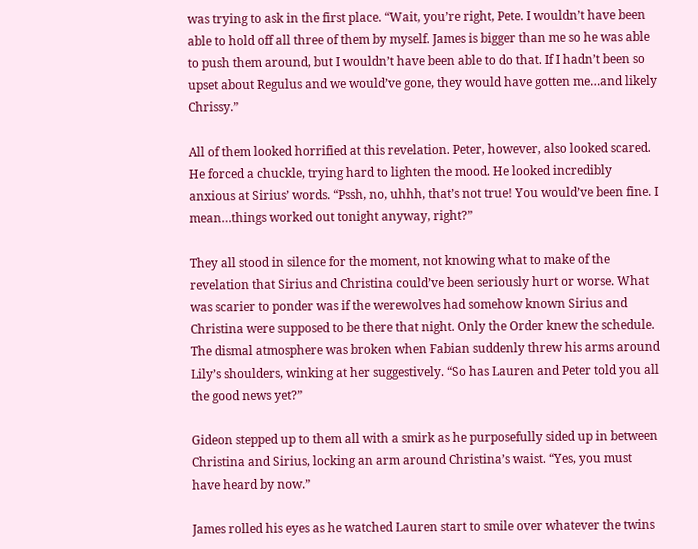was trying to ask in the first place. “Wait, you’re right, Pete. I wouldn’t have been able to hold off all three of them by myself. James is bigger than me so he was able to push them around, but I wouldn’t have been able to do that. If I hadn’t been so upset about Regulus and we would’ve gone, they would have gotten me…and likely Chrissy.”

All of them looked horrified at this revelation. Peter, however, also looked scared. He forced a chuckle, trying hard to lighten the mood. He looked incredibly anxious at Sirius’ words. “Pssh, no, uhhh, that’s not true! You would’ve been fine. I mean…things worked out tonight anyway, right?”

They all stood in silence for the moment, not knowing what to make of the revelation that Sirius and Christina could’ve been seriously hurt or worse. What was scarier to ponder was if the werewolves had somehow known Sirius and Christina were supposed to be there that night. Only the Order knew the schedule. The dismal atmosphere was broken when Fabian suddenly threw his arms around Lily’s shoulders, winking at her suggestively. “So has Lauren and Peter told you all the good news yet?”

Gideon stepped up to them all with a smirk as he purposefully sided up in between Christina and Sirius, locking an arm around Christina’s waist. “Yes, you must have heard by now.”

James rolled his eyes as he watched Lauren start to smile over whatever the twins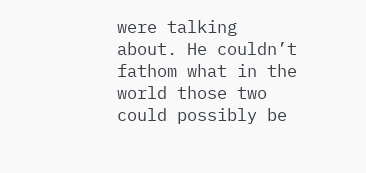were talking about. He couldn’t fathom what in the world those two could possibly be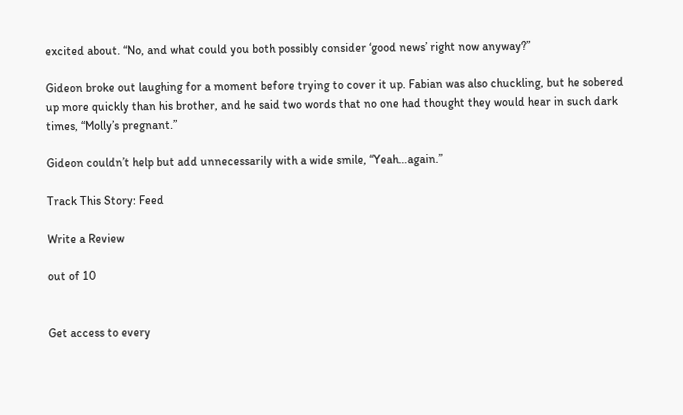excited about. “No, and what could you both possibly consider ‘good news’ right now anyway?”

Gideon broke out laughing for a moment before trying to cover it up. Fabian was also chuckling, but he sobered up more quickly than his brother, and he said two words that no one had thought they would hear in such dark times, “Molly’s pregnant.”

Gideon couldn’t help but add unnecessarily with a wide smile, “Yeah…again.”

Track This Story: Feed

Write a Review

out of 10


Get access to every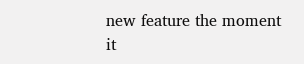new feature the moment it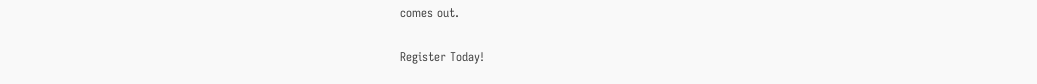comes out.

Register Today!